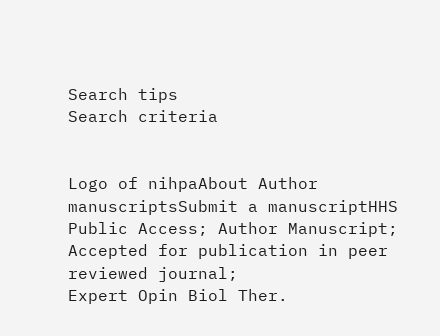Search tips
Search criteria


Logo of nihpaAbout Author manuscriptsSubmit a manuscriptHHS Public Access; Author Manuscript; Accepted for publication in peer reviewed journal;
Expert Opin Biol Ther.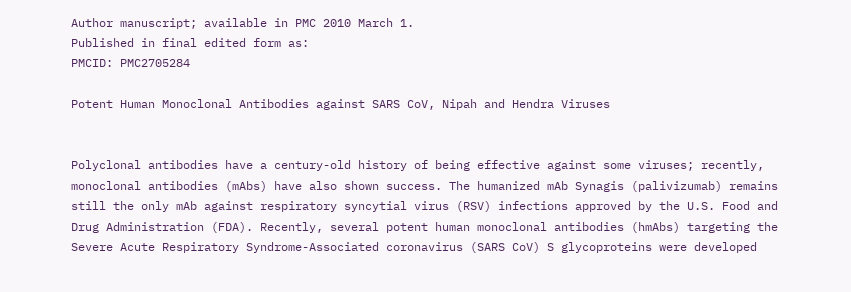Author manuscript; available in PMC 2010 March 1.
Published in final edited form as:
PMCID: PMC2705284

Potent Human Monoclonal Antibodies against SARS CoV, Nipah and Hendra Viruses


Polyclonal antibodies have a century-old history of being effective against some viruses; recently, monoclonal antibodies (mAbs) have also shown success. The humanized mAb Synagis (palivizumab) remains still the only mAb against respiratory syncytial virus (RSV) infections approved by the U.S. Food and Drug Administration (FDA). Recently, several potent human monoclonal antibodies (hmAbs) targeting the Severe Acute Respiratory Syndrome-Associated coronavirus (SARS CoV) S glycoproteins were developed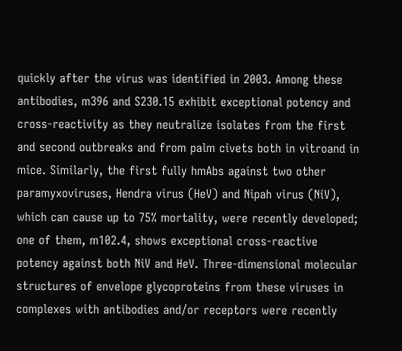quickly after the virus was identified in 2003. Among these antibodies, m396 and S230.15 exhibit exceptional potency and cross-reactivity as they neutralize isolates from the first and second outbreaks and from palm civets both in vitroand in mice. Similarly, the first fully hmAbs against two other paramyxoviruses, Hendra virus (HeV) and Nipah virus (NiV), which can cause up to 75% mortality, were recently developed; one of them, m102.4, shows exceptional cross-reactive potency against both NiV and HeV. Three-dimensional molecular structures of envelope glycoproteins from these viruses in complexes with antibodies and/or receptors were recently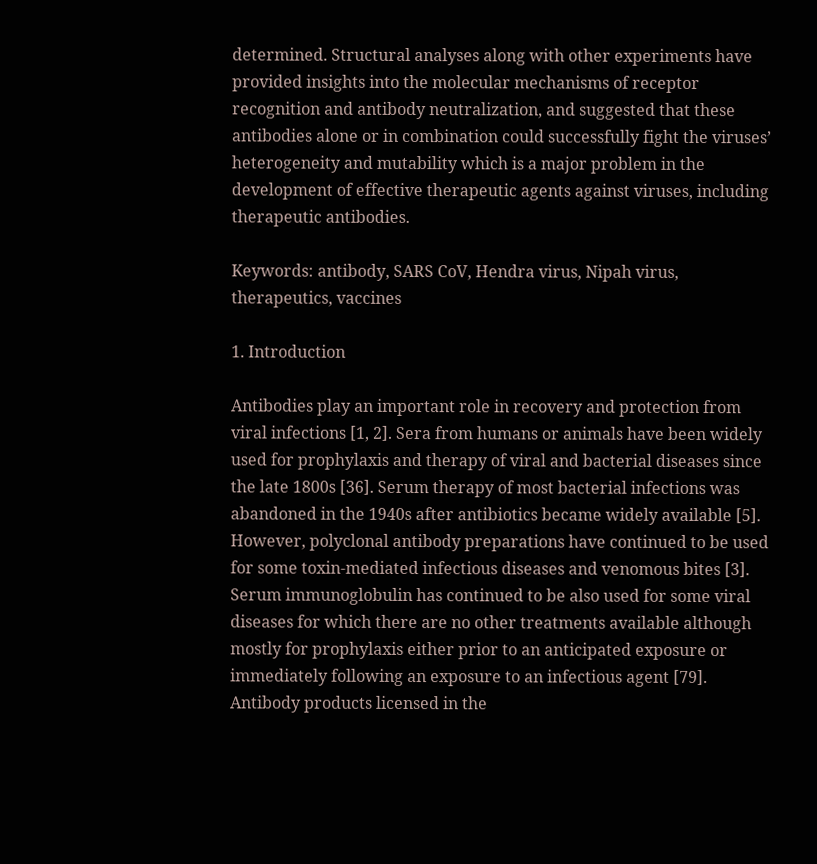determined. Structural analyses along with other experiments have provided insights into the molecular mechanisms of receptor recognition and antibody neutralization, and suggested that these antibodies alone or in combination could successfully fight the viruses’ heterogeneity and mutability which is a major problem in the development of effective therapeutic agents against viruses, including therapeutic antibodies.

Keywords: antibody, SARS CoV, Hendra virus, Nipah virus, therapeutics, vaccines

1. Introduction

Antibodies play an important role in recovery and protection from viral infections [1, 2]. Sera from humans or animals have been widely used for prophylaxis and therapy of viral and bacterial diseases since the late 1800s [36]. Serum therapy of most bacterial infections was abandoned in the 1940s after antibiotics became widely available [5]. However, polyclonal antibody preparations have continued to be used for some toxin-mediated infectious diseases and venomous bites [3]. Serum immunoglobulin has continued to be also used for some viral diseases for which there are no other treatments available although mostly for prophylaxis either prior to an anticipated exposure or immediately following an exposure to an infectious agent [79]. Antibody products licensed in the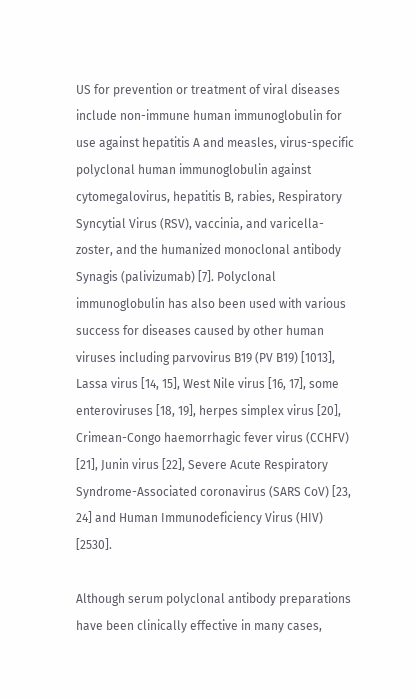US for prevention or treatment of viral diseases include non-immune human immunoglobulin for use against hepatitis A and measles, virus-specific polyclonal human immunoglobulin against cytomegalovirus, hepatitis B, rabies, Respiratory Syncytial Virus (RSV), vaccinia, and varicella-zoster, and the humanized monoclonal antibody Synagis (palivizumab) [7]. Polyclonal immunoglobulin has also been used with various success for diseases caused by other human viruses including parvovirus B19 (PV B19) [1013], Lassa virus [14, 15], West Nile virus [16, 17], some enteroviruses [18, 19], herpes simplex virus [20], Crimean-Congo haemorrhagic fever virus (CCHFV) [21], Junin virus [22], Severe Acute Respiratory Syndrome-Associated coronavirus (SARS CoV) [23, 24] and Human Immunodeficiency Virus (HIV) [2530].

Although serum polyclonal antibody preparations have been clinically effective in many cases,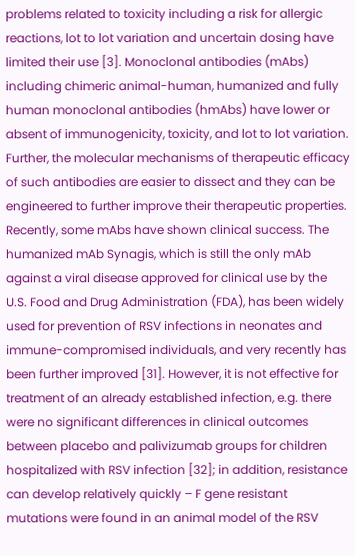problems related to toxicity including a risk for allergic reactions, lot to lot variation and uncertain dosing have limited their use [3]. Monoclonal antibodies (mAbs) including chimeric animal-human, humanized and fully human monoclonal antibodies (hmAbs) have lower or absent of immunogenicity, toxicity, and lot to lot variation. Further, the molecular mechanisms of therapeutic efficacy of such antibodies are easier to dissect and they can be engineered to further improve their therapeutic properties. Recently, some mAbs have shown clinical success. The humanized mAb Synagis, which is still the only mAb against a viral disease approved for clinical use by the U.S. Food and Drug Administration (FDA), has been widely used for prevention of RSV infections in neonates and immune-compromised individuals, and very recently has been further improved [31]. However, it is not effective for treatment of an already established infection, e.g. there were no significant differences in clinical outcomes between placebo and palivizumab groups for children hospitalized with RSV infection [32]; in addition, resistance can develop relatively quickly – F gene resistant mutations were found in an animal model of the RSV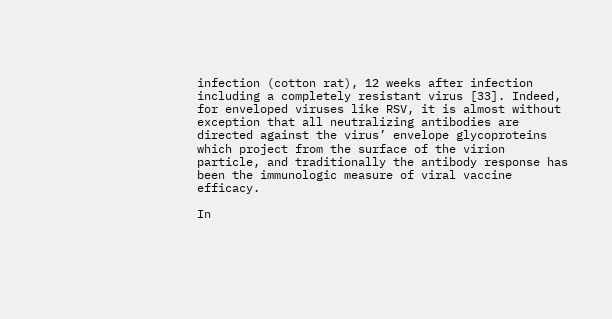infection (cotton rat), 12 weeks after infection including a completely resistant virus [33]. Indeed, for enveloped viruses like RSV, it is almost without exception that all neutralizing antibodies are directed against the virus’ envelope glycoproteins which project from the surface of the virion particle, and traditionally the antibody response has been the immunologic measure of viral vaccine efficacy.

In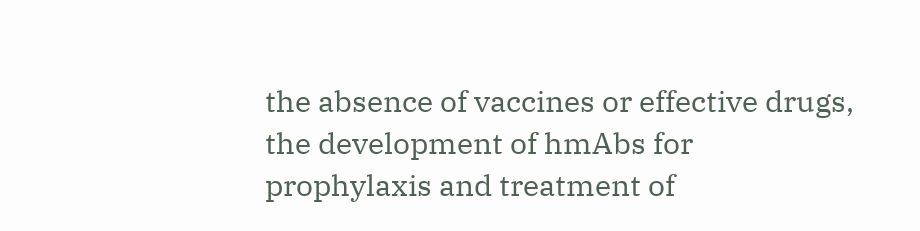the absence of vaccines or effective drugs, the development of hmAbs for prophylaxis and treatment of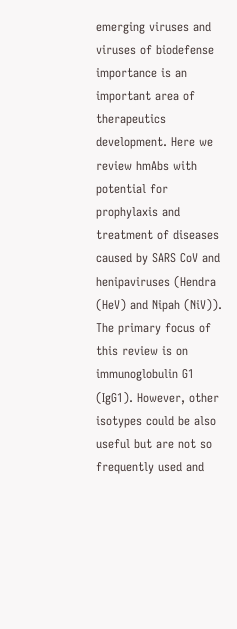emerging viruses and viruses of biodefense importance is an important area of therapeutics development. Here we review hmAbs with potential for prophylaxis and treatment of diseases caused by SARS CoV and henipaviruses (Hendra (HeV) and Nipah (NiV)). The primary focus of this review is on immunoglobulin G1 (IgG1). However, other isotypes could be also useful but are not so frequently used and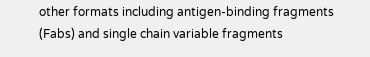other formats including antigen-binding fragments (Fabs) and single chain variable fragments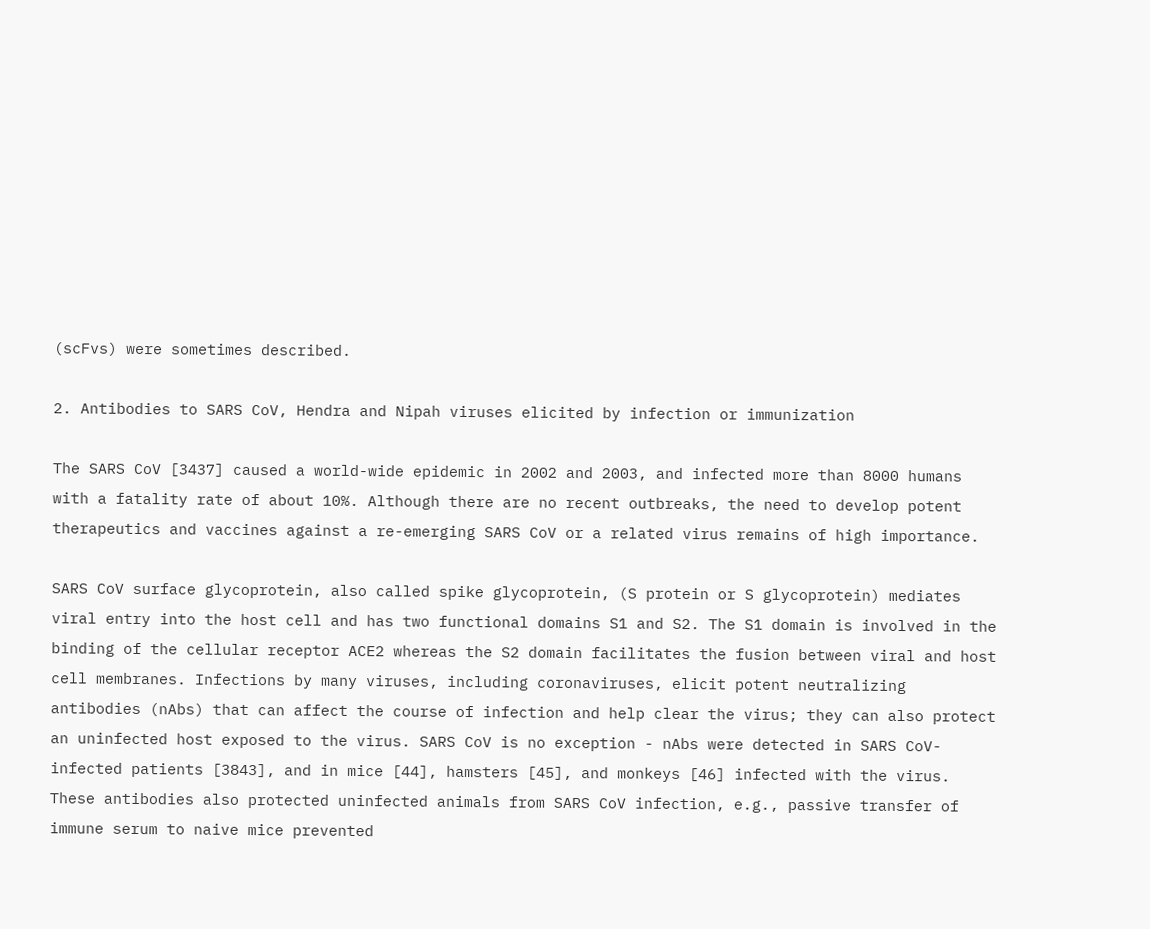(scFvs) were sometimes described.

2. Antibodies to SARS CoV, Hendra and Nipah viruses elicited by infection or immunization

The SARS CoV [3437] caused a world-wide epidemic in 2002 and 2003, and infected more than 8000 humans with a fatality rate of about 10%. Although there are no recent outbreaks, the need to develop potent therapeutics and vaccines against a re-emerging SARS CoV or a related virus remains of high importance.

SARS CoV surface glycoprotein, also called spike glycoprotein, (S protein or S glycoprotein) mediates viral entry into the host cell and has two functional domains S1 and S2. The S1 domain is involved in the binding of the cellular receptor ACE2 whereas the S2 domain facilitates the fusion between viral and host cell membranes. Infections by many viruses, including coronaviruses, elicit potent neutralizing antibodies (nAbs) that can affect the course of infection and help clear the virus; they can also protect an uninfected host exposed to the virus. SARS CoV is no exception - nAbs were detected in SARS CoV-infected patients [3843], and in mice [44], hamsters [45], and monkeys [46] infected with the virus. These antibodies also protected uninfected animals from SARS CoV infection, e.g., passive transfer of immune serum to naive mice prevented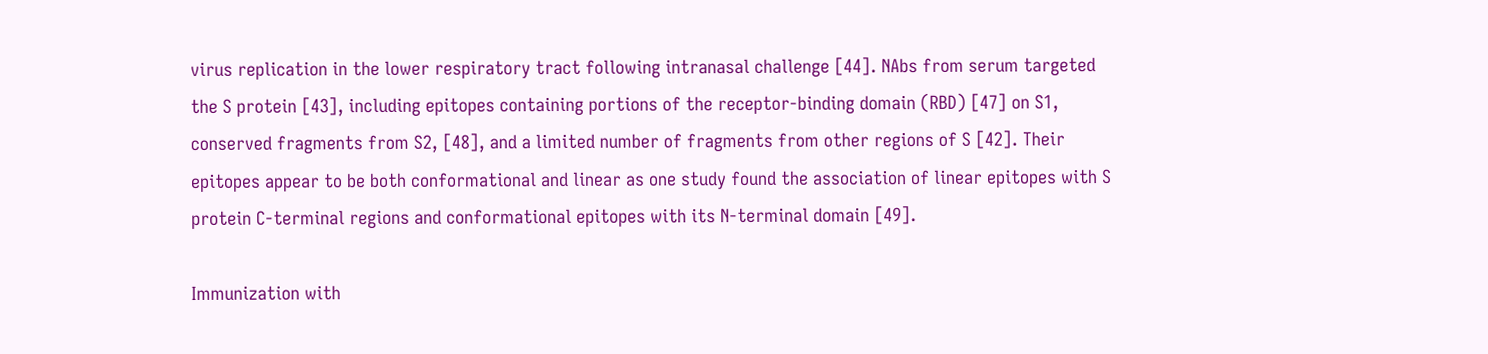virus replication in the lower respiratory tract following intranasal challenge [44]. NAbs from serum targeted the S protein [43], including epitopes containing portions of the receptor-binding domain (RBD) [47] on S1, conserved fragments from S2, [48], and a limited number of fragments from other regions of S [42]. Their epitopes appear to be both conformational and linear as one study found the association of linear epitopes with S protein C-terminal regions and conformational epitopes with its N-terminal domain [49].

Immunization with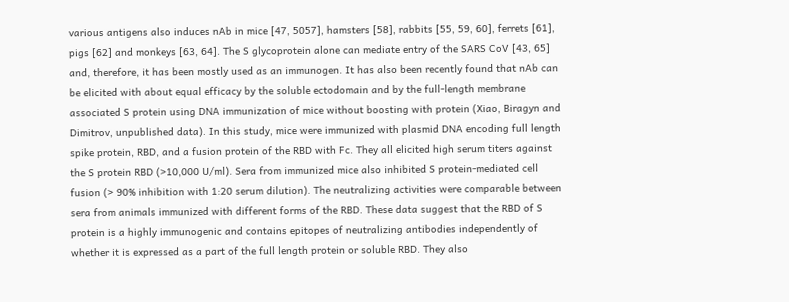various antigens also induces nAb in mice [47, 5057], hamsters [58], rabbits [55, 59, 60], ferrets [61], pigs [62] and monkeys [63, 64]. The S glycoprotein alone can mediate entry of the SARS CoV [43, 65] and, therefore, it has been mostly used as an immunogen. It has also been recently found that nAb can be elicited with about equal efficacy by the soluble ectodomain and by the full-length membrane associated S protein using DNA immunization of mice without boosting with protein (Xiao, Biragyn and Dimitrov, unpublished data). In this study, mice were immunized with plasmid DNA encoding full length spike protein, RBD, and a fusion protein of the RBD with Fc. They all elicited high serum titers against the S protein RBD (>10,000 U/ml). Sera from immunized mice also inhibited S protein-mediated cell fusion (> 90% inhibition with 1:20 serum dilution). The neutralizing activities were comparable between sera from animals immunized with different forms of the RBD. These data suggest that the RBD of S protein is a highly immunogenic and contains epitopes of neutralizing antibodies independently of whether it is expressed as a part of the full length protein or soluble RBD. They also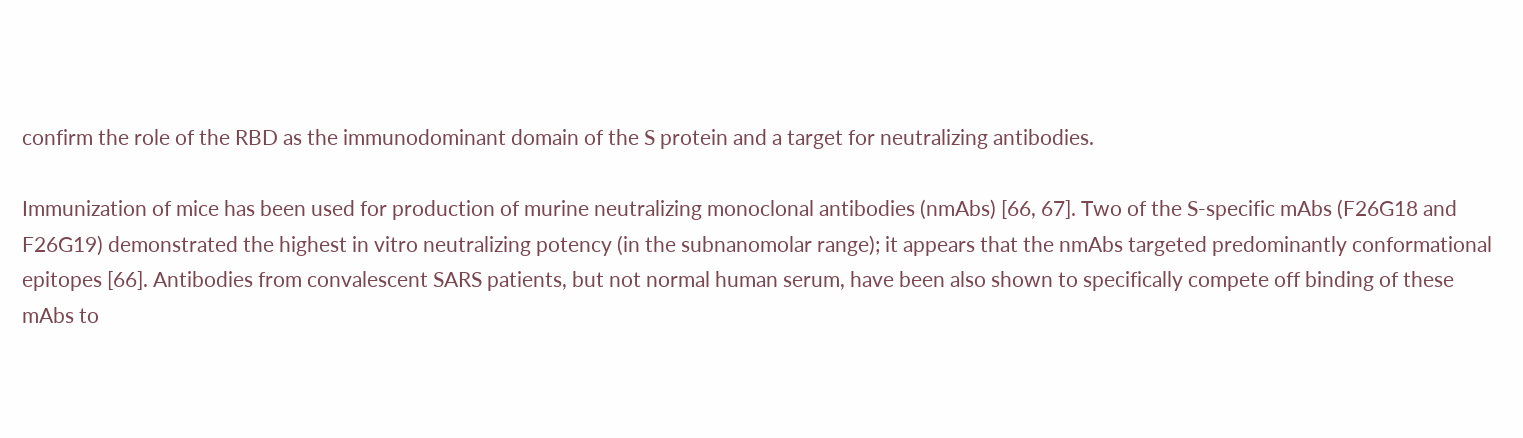confirm the role of the RBD as the immunodominant domain of the S protein and a target for neutralizing antibodies.

Immunization of mice has been used for production of murine neutralizing monoclonal antibodies (nmAbs) [66, 67]. Two of the S-specific mAbs (F26G18 and F26G19) demonstrated the highest in vitro neutralizing potency (in the subnanomolar range); it appears that the nmAbs targeted predominantly conformational epitopes [66]. Antibodies from convalescent SARS patients, but not normal human serum, have been also shown to specifically compete off binding of these mAbs to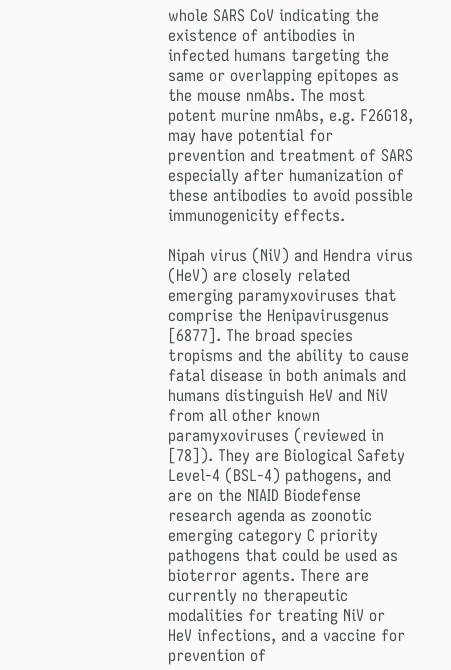whole SARS CoV indicating the existence of antibodies in infected humans targeting the same or overlapping epitopes as the mouse nmAbs. The most potent murine nmAbs, e.g. F26G18, may have potential for prevention and treatment of SARS especially after humanization of these antibodies to avoid possible immunogenicity effects.

Nipah virus (NiV) and Hendra virus (HeV) are closely related emerging paramyxoviruses that comprise the Henipavirusgenus [6877]. The broad species tropisms and the ability to cause fatal disease in both animals and humans distinguish HeV and NiV from all other known paramyxoviruses (reviewed in [78]). They are Biological Safety Level-4 (BSL-4) pathogens, and are on the NIAID Biodefense research agenda as zoonotic emerging category C priority pathogens that could be used as bioterror agents. There are currently no therapeutic modalities for treating NiV or HeV infections, and a vaccine for prevention of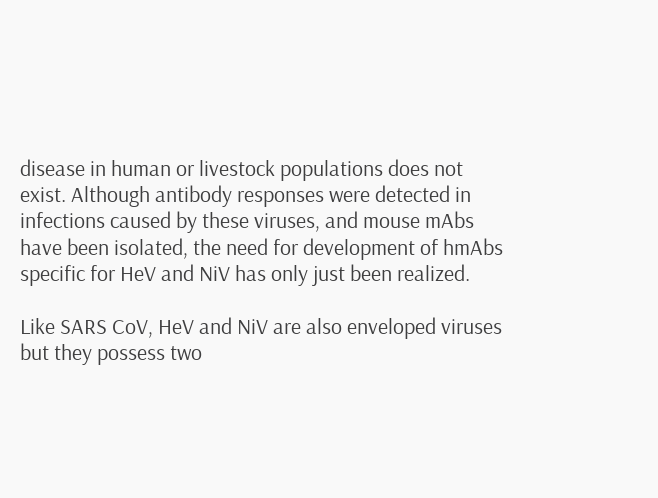disease in human or livestock populations does not exist. Although antibody responses were detected in infections caused by these viruses, and mouse mAbs have been isolated, the need for development of hmAbs specific for HeV and NiV has only just been realized.

Like SARS CoV, HeV and NiV are also enveloped viruses but they possess two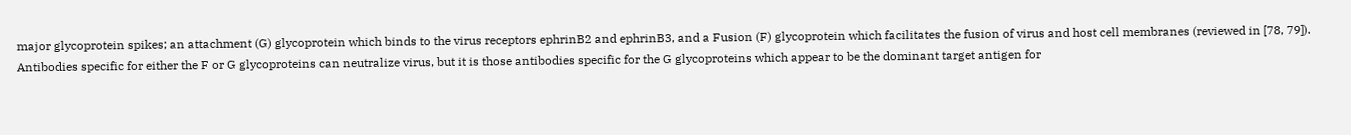major glycoprotein spikes; an attachment (G) glycoprotein which binds to the virus receptors ephrinB2 and ephrinB3, and a Fusion (F) glycoprotein which facilitates the fusion of virus and host cell membranes (reviewed in [78, 79]). Antibodies specific for either the F or G glycoproteins can neutralize virus, but it is those antibodies specific for the G glycoproteins which appear to be the dominant target antigen for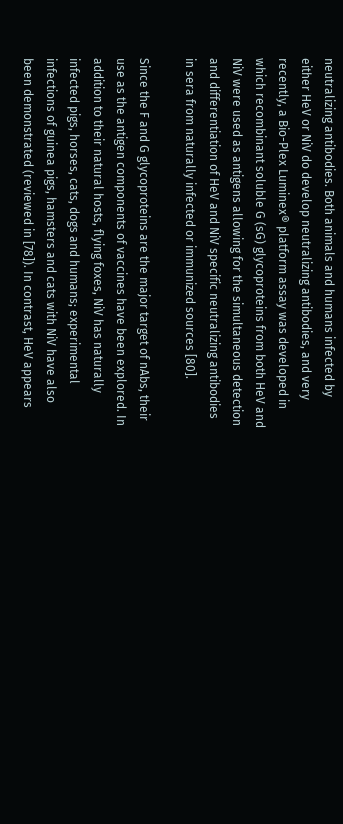neutralizing antibodies. Both animals and humans infected by either HeV or NiV do develop neutralizing antibodies, and very recently, a Bio-Plex Luminex® platform assay was developed in which recombinant soluble G (sG) glycoproteins from both HeV and NiV were used as antigens allowing for the simultaneous detection and differentiation of HeV and NiV specific neutralizing antibodies in sera from naturally infected or immunized sources [80].

Since the F and G glycoproteins are the major target of nAbs, their use as the antigen components of vaccines have been explored. In addition to their natural hosts, flying foxes, NiV has naturally infected pigs, horses, cats, dogs and humans; experimental infections of guinea pigs, hamsters and cats with NiV have also been demonstrated (reviewed in [78]). In contrast, HeV appears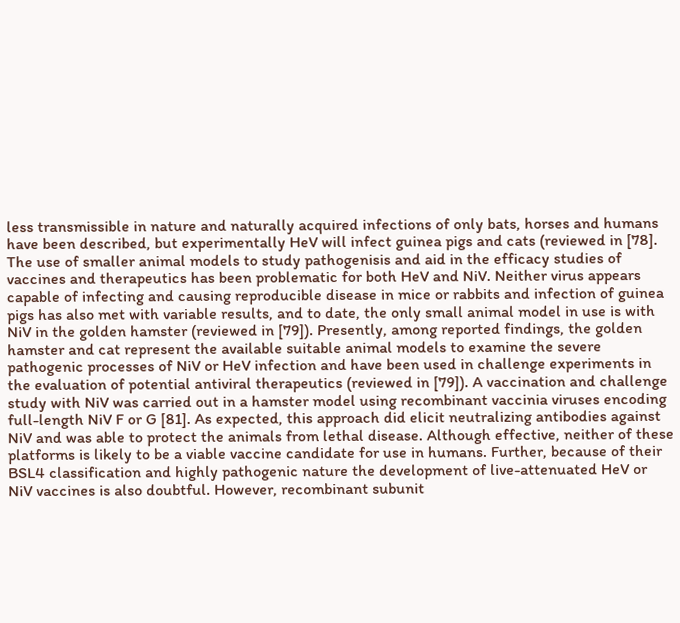less transmissible in nature and naturally acquired infections of only bats, horses and humans have been described, but experimentally HeV will infect guinea pigs and cats (reviewed in [78]. The use of smaller animal models to study pathogenisis and aid in the efficacy studies of vaccines and therapeutics has been problematic for both HeV and NiV. Neither virus appears capable of infecting and causing reproducible disease in mice or rabbits and infection of guinea pigs has also met with variable results, and to date, the only small animal model in use is with NiV in the golden hamster (reviewed in [79]). Presently, among reported findings, the golden hamster and cat represent the available suitable animal models to examine the severe pathogenic processes of NiV or HeV infection and have been used in challenge experiments in the evaluation of potential antiviral therapeutics (reviewed in [79]). A vaccination and challenge study with NiV was carried out in a hamster model using recombinant vaccinia viruses encoding full-length NiV F or G [81]. As expected, this approach did elicit neutralizing antibodies against NiV and was able to protect the animals from lethal disease. Although effective, neither of these platforms is likely to be a viable vaccine candidate for use in humans. Further, because of their BSL4 classification and highly pathogenic nature the development of live-attenuated HeV or NiV vaccines is also doubtful. However, recombinant subunit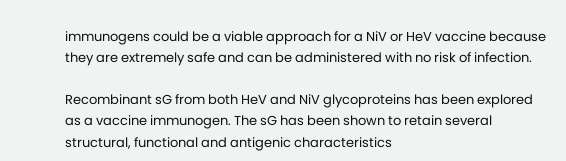immunogens could be a viable approach for a NiV or HeV vaccine because they are extremely safe and can be administered with no risk of infection.

Recombinant sG from both HeV and NiV glycoproteins has been explored as a vaccine immunogen. The sG has been shown to retain several structural, functional and antigenic characteristics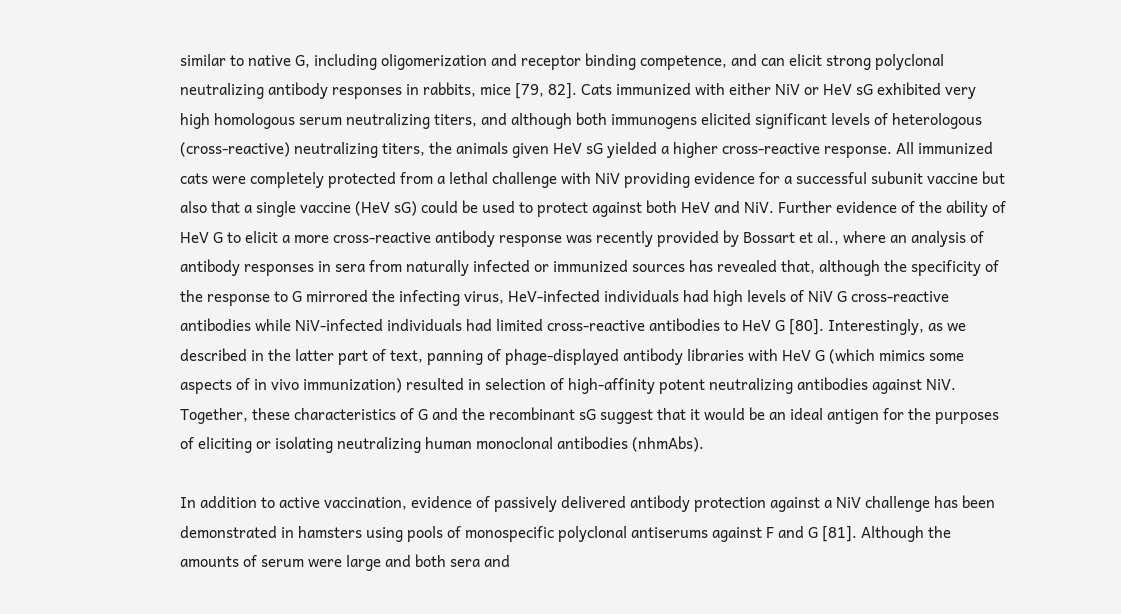similar to native G, including oligomerization and receptor binding competence, and can elicit strong polyclonal neutralizing antibody responses in rabbits, mice [79, 82]. Cats immunized with either NiV or HeV sG exhibited very high homologous serum neutralizing titers, and although both immunogens elicited significant levels of heterologous (cross-reactive) neutralizing titers, the animals given HeV sG yielded a higher cross-reactive response. All immunized cats were completely protected from a lethal challenge with NiV providing evidence for a successful subunit vaccine but also that a single vaccine (HeV sG) could be used to protect against both HeV and NiV. Further evidence of the ability of HeV G to elicit a more cross-reactive antibody response was recently provided by Bossart et al., where an analysis of antibody responses in sera from naturally infected or immunized sources has revealed that, although the specificity of the response to G mirrored the infecting virus, HeV-infected individuals had high levels of NiV G cross-reactive antibodies while NiV-infected individuals had limited cross-reactive antibodies to HeV G [80]. Interestingly, as we described in the latter part of text, panning of phage-displayed antibody libraries with HeV G (which mimics some aspects of in vivo immunization) resulted in selection of high-affinity potent neutralizing antibodies against NiV. Together, these characteristics of G and the recombinant sG suggest that it would be an ideal antigen for the purposes of eliciting or isolating neutralizing human monoclonal antibodies (nhmAbs).

In addition to active vaccination, evidence of passively delivered antibody protection against a NiV challenge has been demonstrated in hamsters using pools of monospecific polyclonal antiserums against F and G [81]. Although the amounts of serum were large and both sera and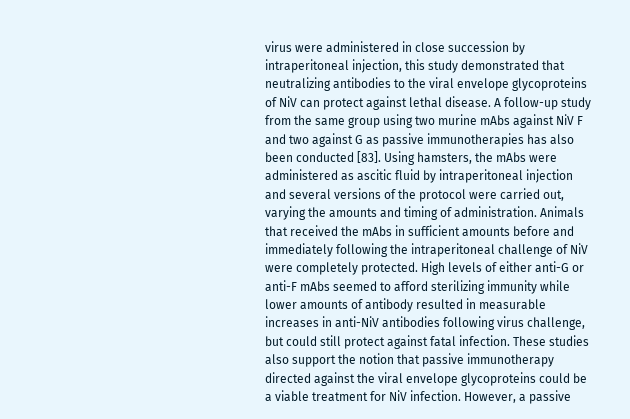virus were administered in close succession by intraperitoneal injection, this study demonstrated that neutralizing antibodies to the viral envelope glycoproteins of NiV can protect against lethal disease. A follow-up study from the same group using two murine mAbs against NiV F and two against G as passive immunotherapies has also been conducted [83]. Using hamsters, the mAbs were administered as ascitic fluid by intraperitoneal injection and several versions of the protocol were carried out, varying the amounts and timing of administration. Animals that received the mAbs in sufficient amounts before and immediately following the intraperitoneal challenge of NiV were completely protected. High levels of either anti-G or anti-F mAbs seemed to afford sterilizing immunity while lower amounts of antibody resulted in measurable increases in anti-NiV antibodies following virus challenge, but could still protect against fatal infection. These studies also support the notion that passive immunotherapy directed against the viral envelope glycoproteins could be a viable treatment for NiV infection. However, a passive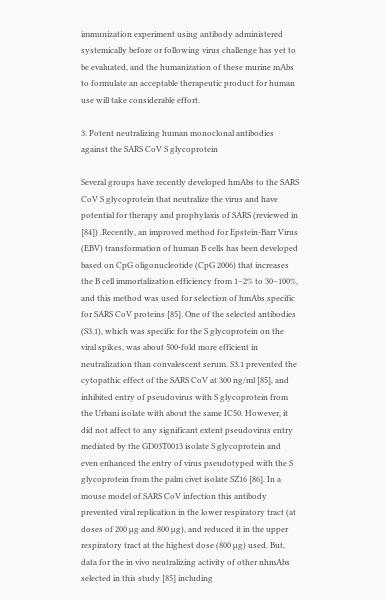immunization experiment using antibody administered systemically before or following virus challenge has yet to be evaluated, and the humanization of these murine mAbs to formulate an acceptable therapeutic product for human use will take considerable effort.

3. Potent neutralizing human monoclonal antibodies against the SARS CoV S glycoprotein

Several groups have recently developed hmAbs to the SARS CoV S glycoprotein that neutralize the virus and have potential for therapy and prophylaxis of SARS (reviewed in [84]) .Recently, an improved method for Epstein-Barr Virus (EBV) transformation of human B cells has been developed based on CpG oligonucleotide (CpG 2006) that increases the B cell immortalization efficiency from 1–2% to 30–100%, and this method was used for selection of hmAbs specific for SARS CoV proteins [85]. One of the selected antibodies (S3.1), which was specific for the S glycoprotein on the viral spikes, was about 500-fold more efficient in neutralization than convalescent serum. S3.1 prevented the cytopathic effect of the SARS CoV at 300 ng/ml [85], and inhibited entry of pseudovirus with S glycoprotein from the Urbani isolate with about the same IC50. However, it did not affect to any significant extent pseudovirus entry mediated by the GD03T0013 isolate S glycoprotein and even enhanced the entry of virus pseudotyped with the S glycoprotein from the palm civet isolate SZ16 [86]. In a mouse model of SARS CoV infection this antibody prevented viral replication in the lower respiratory tract (at doses of 200 µg and 800 µg), and reduced it in the upper respiratory tract at the highest dose (800 µg) used. But, data for the in vivo neutralizing activity of other nhmAbs selected in this study [85] including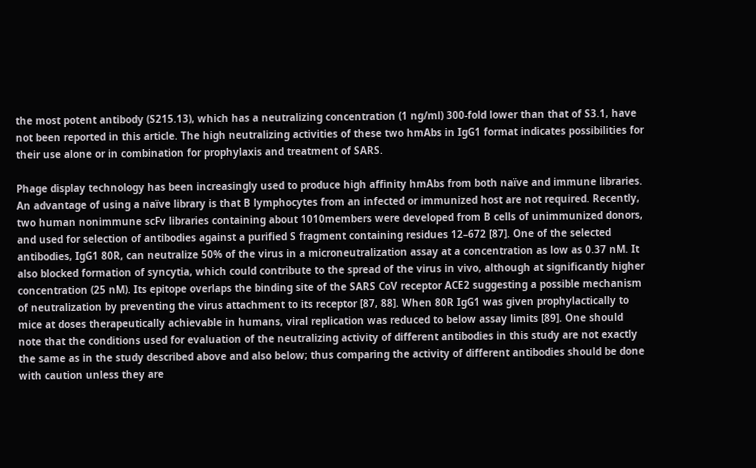the most potent antibody (S215.13), which has a neutralizing concentration (1 ng/ml) 300-fold lower than that of S3.1, have not been reported in this article. The high neutralizing activities of these two hmAbs in IgG1 format indicates possibilities for their use alone or in combination for prophylaxis and treatment of SARS.

Phage display technology has been increasingly used to produce high affinity hmAbs from both naïve and immune libraries. An advantage of using a naïve library is that B lymphocytes from an infected or immunized host are not required. Recently, two human nonimmune scFv libraries containing about 1010members were developed from B cells of unimmunized donors, and used for selection of antibodies against a purified S fragment containing residues 12–672 [87]. One of the selected antibodies, IgG1 80R, can neutralize 50% of the virus in a microneutralization assay at a concentration as low as 0.37 nM. It also blocked formation of syncytia, which could contribute to the spread of the virus in vivo, although at significantly higher concentration (25 nM). Its epitope overlaps the binding site of the SARS CoV receptor ACE2 suggesting a possible mechanism of neutralization by preventing the virus attachment to its receptor [87, 88]. When 80R IgG1 was given prophylactically to mice at doses therapeutically achievable in humans, viral replication was reduced to below assay limits [89]. One should note that the conditions used for evaluation of the neutralizing activity of different antibodies in this study are not exactly the same as in the study described above and also below; thus comparing the activity of different antibodies should be done with caution unless they are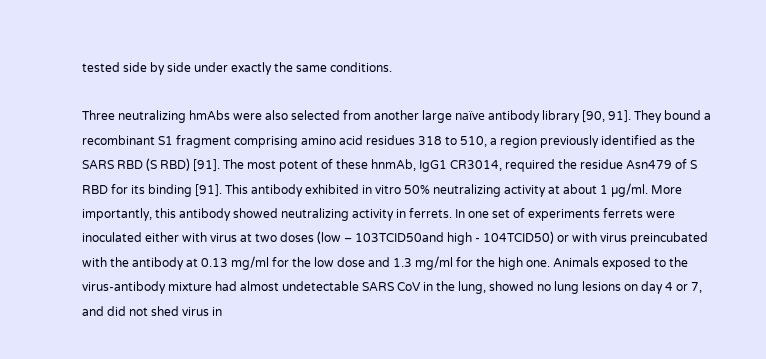tested side by side under exactly the same conditions.

Three neutralizing hmAbs were also selected from another large naïve antibody library [90, 91]. They bound a recombinant S1 fragment comprising amino acid residues 318 to 510, a region previously identified as the SARS RBD (S RBD) [91]. The most potent of these hnmAb, IgG1 CR3014, required the residue Asn479 of S RBD for its binding [91]. This antibody exhibited in vitro 50% neutralizing activity at about 1 µg/ml. More importantly, this antibody showed neutralizing activity in ferrets. In one set of experiments ferrets were inoculated either with virus at two doses (low – 103TCID50and high - 104TCID50) or with virus preincubated with the antibody at 0.13 mg/ml for the low dose and 1.3 mg/ml for the high one. Animals exposed to the virus-antibody mixture had almost undetectable SARS CoV in the lung, showed no lung lesions on day 4 or 7, and did not shed virus in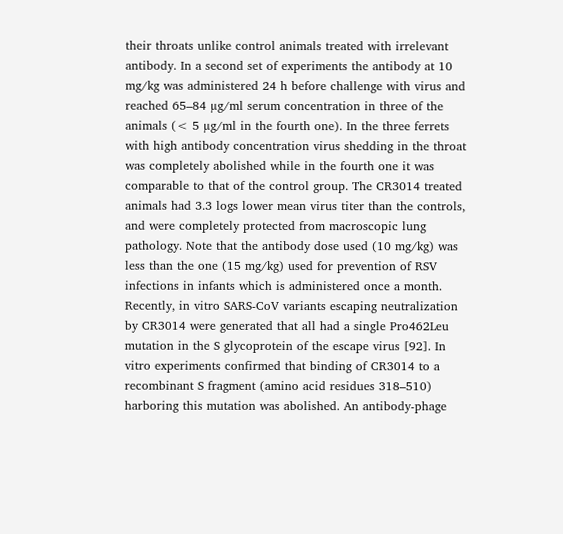their throats unlike control animals treated with irrelevant antibody. In a second set of experiments the antibody at 10 mg/kg was administered 24 h before challenge with virus and reached 65–84 µg/ml serum concentration in three of the animals (< 5 µg/ml in the fourth one). In the three ferrets with high antibody concentration virus shedding in the throat was completely abolished while in the fourth one it was comparable to that of the control group. The CR3014 treated animals had 3.3 logs lower mean virus titer than the controls, and were completely protected from macroscopic lung pathology. Note that the antibody dose used (10 mg/kg) was less than the one (15 mg/kg) used for prevention of RSV infections in infants which is administered once a month. Recently, in vitro SARS-CoV variants escaping neutralization by CR3014 were generated that all had a single Pro462Leu mutation in the S glycoprotein of the escape virus [92]. In vitro experiments confirmed that binding of CR3014 to a recombinant S fragment (amino acid residues 318–510) harboring this mutation was abolished. An antibody-phage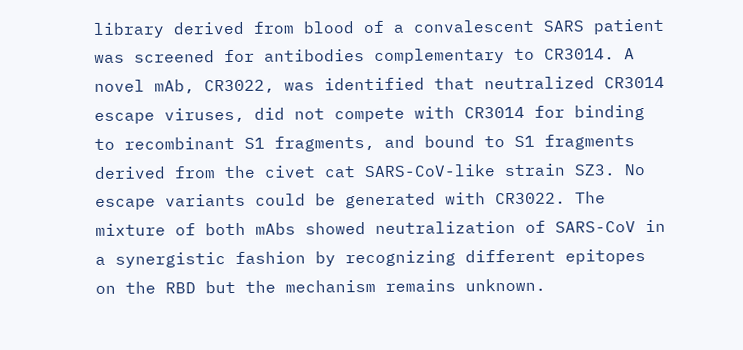library derived from blood of a convalescent SARS patient was screened for antibodies complementary to CR3014. A novel mAb, CR3022, was identified that neutralized CR3014 escape viruses, did not compete with CR3014 for binding to recombinant S1 fragments, and bound to S1 fragments derived from the civet cat SARS-CoV-like strain SZ3. No escape variants could be generated with CR3022. The mixture of both mAbs showed neutralization of SARS-CoV in a synergistic fashion by recognizing different epitopes on the RBD but the mechanism remains unknown.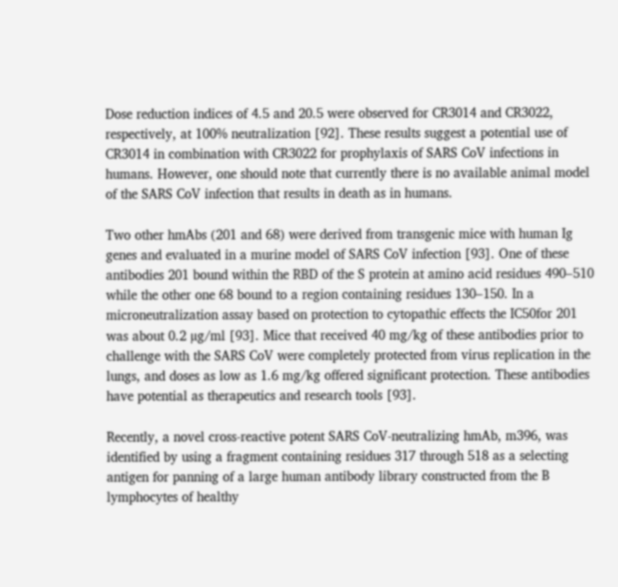Dose reduction indices of 4.5 and 20.5 were observed for CR3014 and CR3022, respectively, at 100% neutralization [92]. These results suggest a potential use of CR3014 in combination with CR3022 for prophylaxis of SARS CoV infections in humans. However, one should note that currently there is no available animal model of the SARS CoV infection that results in death as in humans.

Two other hmAbs (201 and 68) were derived from transgenic mice with human Ig genes and evaluated in a murine model of SARS CoV infection [93]. One of these antibodies 201 bound within the RBD of the S protein at amino acid residues 490–510 while the other one 68 bound to a region containing residues 130–150. In a microneutralization assay based on protection to cytopathic effects the IC50for 201 was about 0.2 µg/ml [93]. Mice that received 40 mg/kg of these antibodies prior to challenge with the SARS CoV were completely protected from virus replication in the lungs, and doses as low as 1.6 mg/kg offered significant protection. These antibodies have potential as therapeutics and research tools [93].

Recently, a novel cross-reactive potent SARS CoV-neutralizing hmAb, m396, was identified by using a fragment containing residues 317 through 518 as a selecting antigen for panning of a large human antibody library constructed from the B lymphocytes of healthy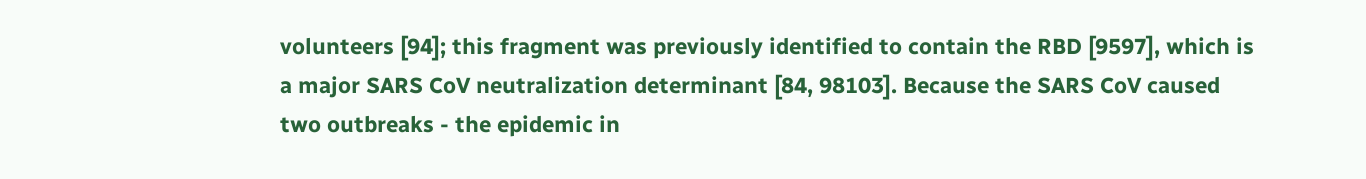volunteers [94]; this fragment was previously identified to contain the RBD [9597], which is a major SARS CoV neutralization determinant [84, 98103]. Because the SARS CoV caused two outbreaks - the epidemic in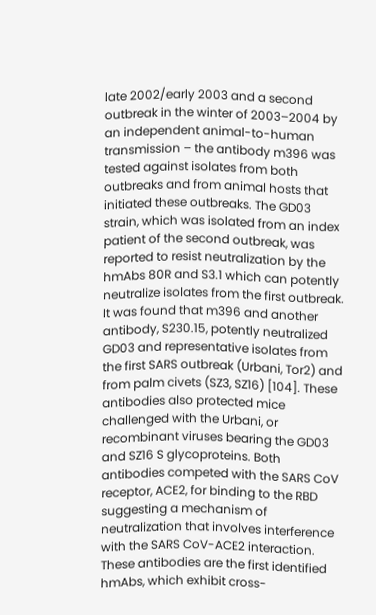late 2002/early 2003 and a second outbreak in the winter of 2003–2004 by an independent animal-to-human transmission – the antibody m396 was tested against isolates from both outbreaks and from animal hosts that initiated these outbreaks. The GD03 strain, which was isolated from an index patient of the second outbreak, was reported to resist neutralization by the hmAbs 80R and S3.1 which can potently neutralize isolates from the first outbreak. It was found that m396 and another antibody, S230.15, potently neutralized GD03 and representative isolates from the first SARS outbreak (Urbani, Tor2) and from palm civets (SZ3, SZ16) [104]. These antibodies also protected mice challenged with the Urbani, or recombinant viruses bearing the GD03 and SZ16 S glycoproteins. Both antibodies competed with the SARS CoV receptor, ACE2, for binding to the RBD suggesting a mechanism of neutralization that involves interference with the SARS CoV-ACE2 interaction. These antibodies are the first identified hmAbs, which exhibit cross-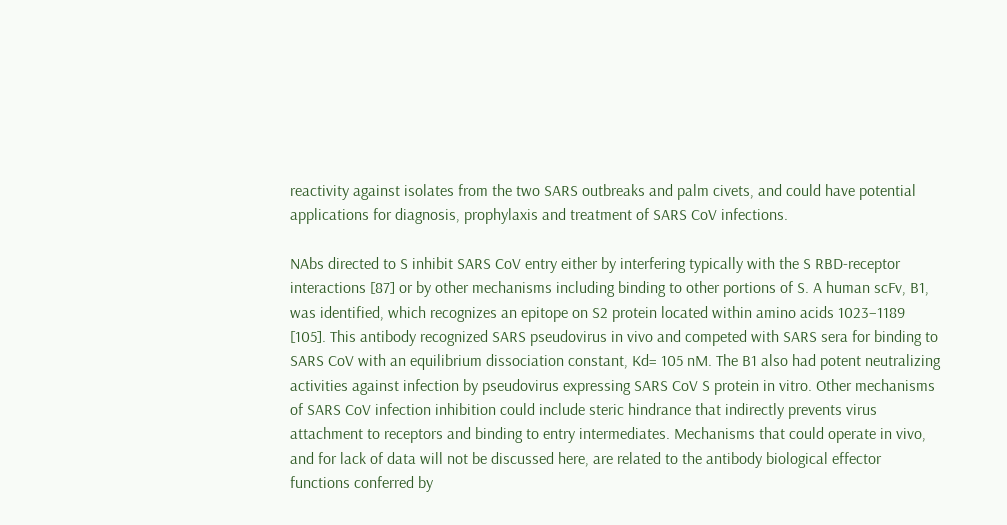reactivity against isolates from the two SARS outbreaks and palm civets, and could have potential applications for diagnosis, prophylaxis and treatment of SARS CoV infections.

NAbs directed to S inhibit SARS CoV entry either by interfering typically with the S RBD-receptor interactions [87] or by other mechanisms including binding to other portions of S. A human scFv, B1, was identified, which recognizes an epitope on S2 protein located within amino acids 1023–1189 [105]. This antibody recognized SARS pseudovirus in vivo and competed with SARS sera for binding to SARS CoV with an equilibrium dissociation constant, Kd= 105 nM. The B1 also had potent neutralizing activities against infection by pseudovirus expressing SARS CoV S protein in vitro. Other mechanisms of SARS CoV infection inhibition could include steric hindrance that indirectly prevents virus attachment to receptors and binding to entry intermediates. Mechanisms that could operate in vivo, and for lack of data will not be discussed here, are related to the antibody biological effector functions conferred by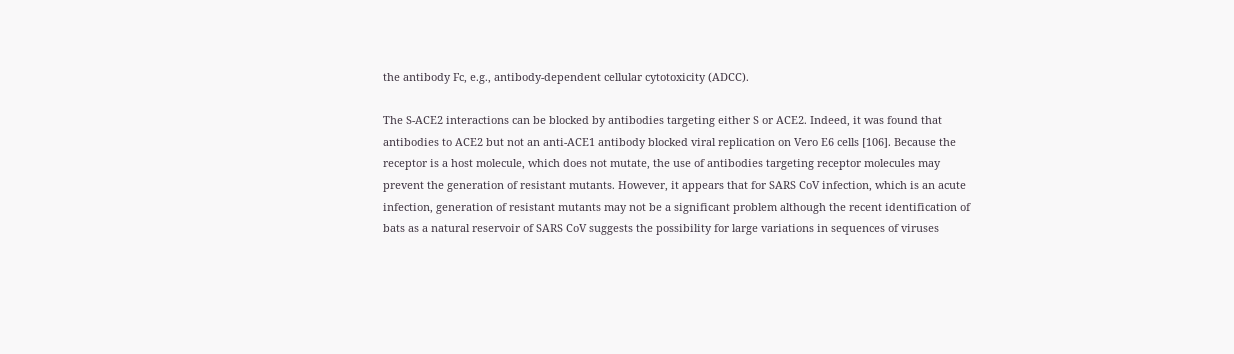the antibody Fc, e.g., antibody-dependent cellular cytotoxicity (ADCC).

The S-ACE2 interactions can be blocked by antibodies targeting either S or ACE2. Indeed, it was found that antibodies to ACE2 but not an anti-ACE1 antibody blocked viral replication on Vero E6 cells [106]. Because the receptor is a host molecule, which does not mutate, the use of antibodies targeting receptor molecules may prevent the generation of resistant mutants. However, it appears that for SARS CoV infection, which is an acute infection, generation of resistant mutants may not be a significant problem although the recent identification of bats as a natural reservoir of SARS CoV suggests the possibility for large variations in sequences of viruses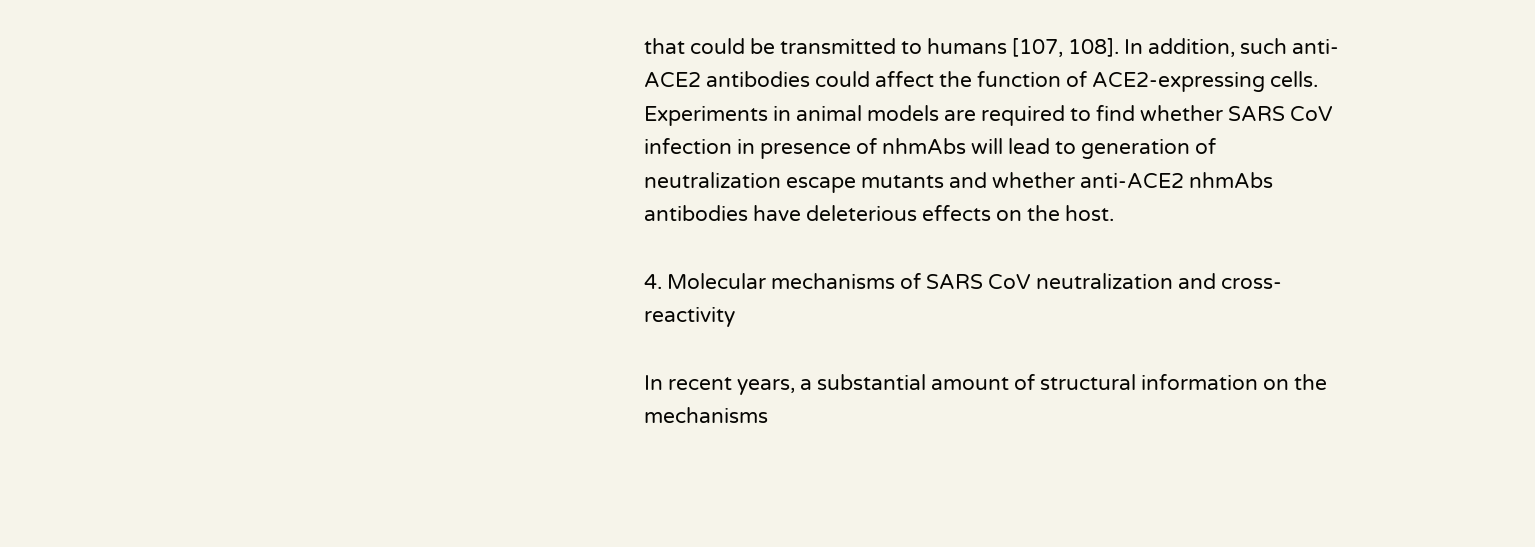that could be transmitted to humans [107, 108]. In addition, such anti-ACE2 antibodies could affect the function of ACE2-expressing cells. Experiments in animal models are required to find whether SARS CoV infection in presence of nhmAbs will lead to generation of neutralization escape mutants and whether anti-ACE2 nhmAbs antibodies have deleterious effects on the host.

4. Molecular mechanisms of SARS CoV neutralization and cross-reactivity

In recent years, a substantial amount of structural information on the mechanisms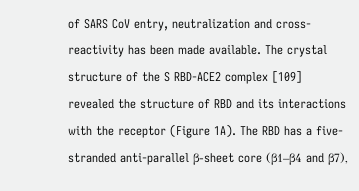of SARS CoV entry, neutralization and cross-reactivity has been made available. The crystal structure of the S RBD-ACE2 complex [109] revealed the structure of RBD and its interactions with the receptor (Figure 1A). The RBD has a five-stranded anti-parallel β-sheet core (β1–β4 and β7),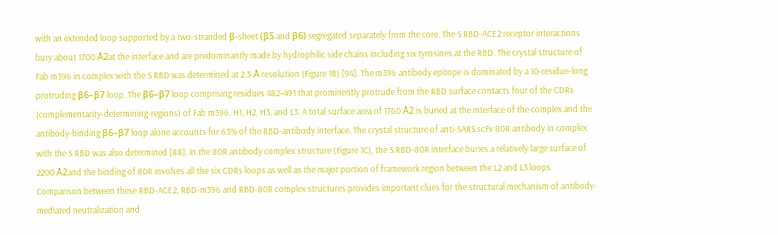with an extended loop supported by a two-stranded β-sheet (β5 and β6) segregated separately from the core. The S RBD-ACE2 receptor interactions bury about 1700 Å2at the interface and are predominantly made by hydrophilic side chains including six tyrosines at the RBD. The crystal structure of Fab m396 in complex with the S RBD was determined at 2.3-Å resolution (Figure 1B) [94]. The m396 antibody epitope is dominated by a 10-residue-long protruding β6–β7 loop. The β6–β7 loop comprising residues 482–491 that prominently protrude from the RBD surface contacts four of the CDRs (complementarity-determining-regions) of Fab m396, H1, H2, H3, and L3. A total surface area of 1760 Å2 is buried at the interface of the complex and the antibody-binding β6–β7 loop alone accounts for 63% of the RBD-antibody interface. The crystal structure of anti-SARS scFv 80R antibody in complex with the S RBD was also determined [88]. In the 80R antibody complex structure (Figure 1C), the S RBD-80R interface buries a relatively large surface of 2200 Å2and the binding of 80R involves all the six CDRs loops as well as the major portion of framework region between the L2 and L3 loops. Comparison between these RBD-ACE2, RBD-m396 and RBD-80R complex structures provides important clues for the structural mechanism of antibody-mediated neutralization and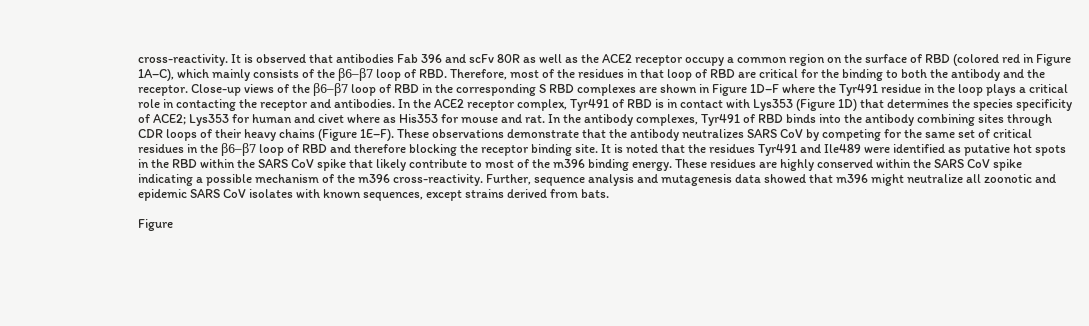cross-reactivity. It is observed that antibodies Fab 396 and scFv 80R as well as the ACE2 receptor occupy a common region on the surface of RBD (colored red in Figure 1A–C), which mainly consists of the β6–β7 loop of RBD. Therefore, most of the residues in that loop of RBD are critical for the binding to both the antibody and the receptor. Close-up views of the β6–β7 loop of RBD in the corresponding S RBD complexes are shown in Figure 1D–F where the Tyr491 residue in the loop plays a critical role in contacting the receptor and antibodies. In the ACE2 receptor complex, Tyr491 of RBD is in contact with Lys353 (Figure 1D) that determines the species specificity of ACE2; Lys353 for human and civet where as His353 for mouse and rat. In the antibody complexes, Tyr491 of RBD binds into the antibody combining sites through CDR loops of their heavy chains (Figure 1E–F). These observations demonstrate that the antibody neutralizes SARS CoV by competing for the same set of critical residues in the β6–β7 loop of RBD and therefore blocking the receptor binding site. It is noted that the residues Tyr491 and Ile489 were identified as putative hot spots in the RBD within the SARS CoV spike that likely contribute to most of the m396 binding energy. These residues are highly conserved within the SARS CoV spike indicating a possible mechanism of the m396 cross-reactivity. Further, sequence analysis and mutagenesis data showed that m396 might neutralize all zoonotic and epidemic SARS CoV isolates with known sequences, except strains derived from bats.

Figure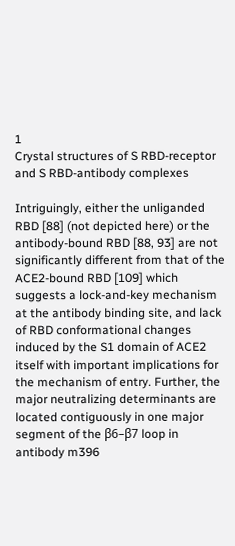1
Crystal structures of S RBD-receptor and S RBD-antibody complexes

Intriguingly, either the unliganded RBD [88] (not depicted here) or the antibody-bound RBD [88, 93] are not significantly different from that of the ACE2-bound RBD [109] which suggests a lock-and-key mechanism at the antibody binding site, and lack of RBD conformational changes induced by the S1 domain of ACE2 itself with important implications for the mechanism of entry. Further, the major neutralizing determinants are located contiguously in one major segment of the β6–β7 loop in antibody m396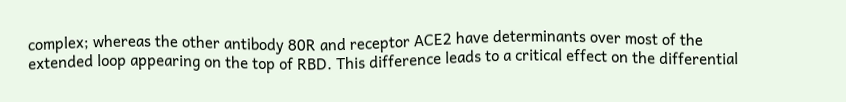complex; whereas the other antibody 80R and receptor ACE2 have determinants over most of the extended loop appearing on the top of RBD. This difference leads to a critical effect on the differential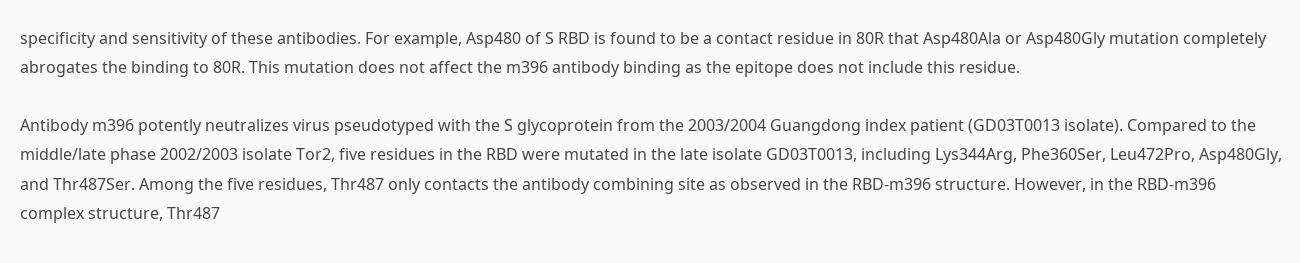specificity and sensitivity of these antibodies. For example, Asp480 of S RBD is found to be a contact residue in 80R that Asp480Ala or Asp480Gly mutation completely abrogates the binding to 80R. This mutation does not affect the m396 antibody binding as the epitope does not include this residue.

Antibody m396 potently neutralizes virus pseudotyped with the S glycoprotein from the 2003/2004 Guangdong index patient (GD03T0013 isolate). Compared to the middle/late phase 2002/2003 isolate Tor2, five residues in the RBD were mutated in the late isolate GD03T0013, including Lys344Arg, Phe360Ser, Leu472Pro, Asp480Gly, and Thr487Ser. Among the five residues, Thr487 only contacts the antibody combining site as observed in the RBD-m396 structure. However, in the RBD-m396 complex structure, Thr487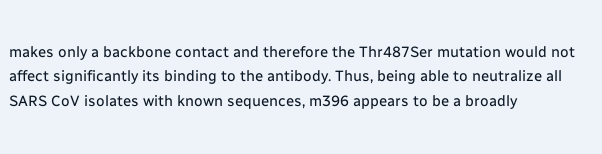makes only a backbone contact and therefore the Thr487Ser mutation would not affect significantly its binding to the antibody. Thus, being able to neutralize all SARS CoV isolates with known sequences, m396 appears to be a broadly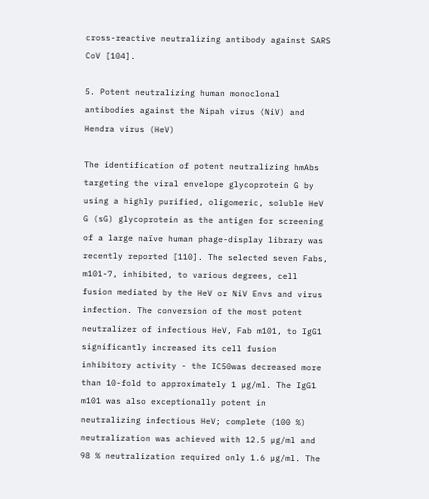cross-reactive neutralizing antibody against SARS CoV [104].

5. Potent neutralizing human monoclonal antibodies against the Nipah virus (NiV) and Hendra virus (HeV)

The identification of potent neutralizing hmAbs targeting the viral envelope glycoprotein G by using a highly purified, oligomeric, soluble HeV G (sG) glycoprotein as the antigen for screening of a large naïve human phage-display library was recently reported [110]. The selected seven Fabs, m101-7, inhibited, to various degrees, cell fusion mediated by the HeV or NiV Envs and virus infection. The conversion of the most potent neutralizer of infectious HeV, Fab m101, to IgG1 significantly increased its cell fusion inhibitory activity - the IC50was decreased more than 10-fold to approximately 1 µg/ml. The IgG1 m101 was also exceptionally potent in neutralizing infectious HeV; complete (100 %) neutralization was achieved with 12.5 µg/ml and 98 % neutralization required only 1.6 µg/ml. The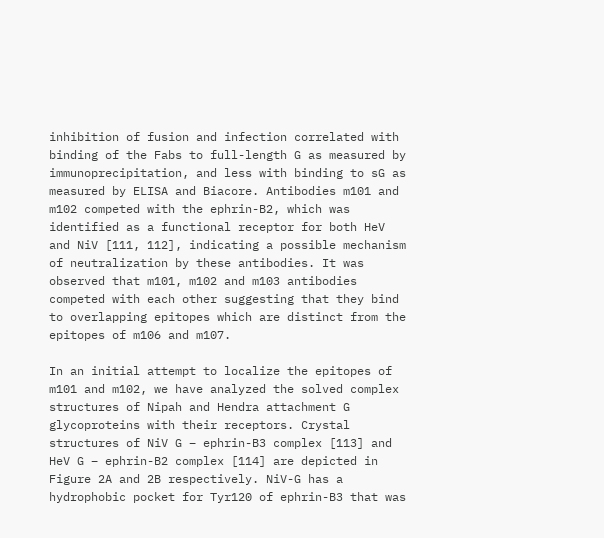inhibition of fusion and infection correlated with binding of the Fabs to full-length G as measured by immunoprecipitation, and less with binding to sG as measured by ELISA and Biacore. Antibodies m101 and m102 competed with the ephrin-B2, which was identified as a functional receptor for both HeV and NiV [111, 112], indicating a possible mechanism of neutralization by these antibodies. It was observed that m101, m102 and m103 antibodies competed with each other suggesting that they bind to overlapping epitopes which are distinct from the epitopes of m106 and m107.

In an initial attempt to localize the epitopes of m101 and m102, we have analyzed the solved complex structures of Nipah and Hendra attachment G glycoproteins with their receptors. Crystal structures of NiV G – ephrin-B3 complex [113] and HeV G – ephrin-B2 complex [114] are depicted in Figure 2A and 2B respectively. NiV-G has a hydrophobic pocket for Tyr120 of ephrin-B3 that was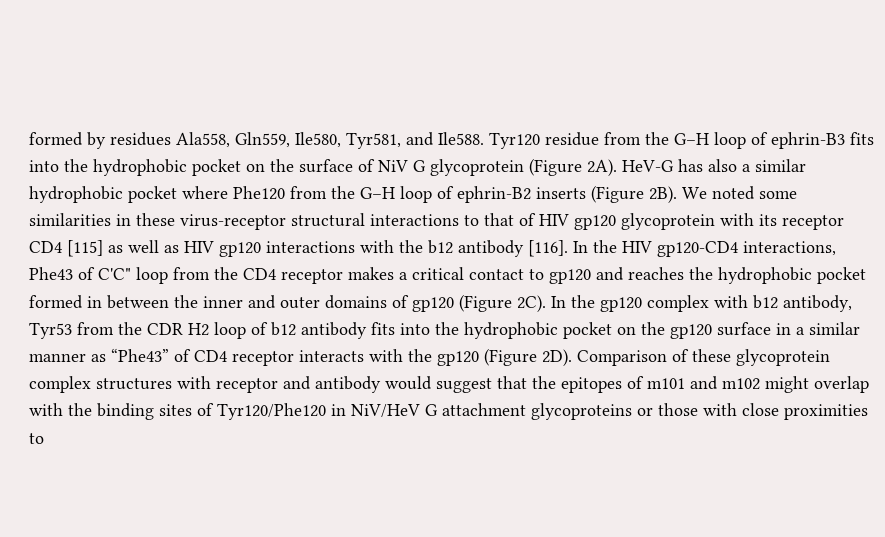formed by residues Ala558, Gln559, Ile580, Tyr581, and Ile588. Tyr120 residue from the G–H loop of ephrin-B3 fits into the hydrophobic pocket on the surface of NiV G glycoprotein (Figure 2A). HeV-G has also a similar hydrophobic pocket where Phe120 from the G–H loop of ephrin-B2 inserts (Figure 2B). We noted some similarities in these virus-receptor structural interactions to that of HIV gp120 glycoprotein with its receptor CD4 [115] as well as HIV gp120 interactions with the b12 antibody [116]. In the HIV gp120-CD4 interactions, Phe43 of C'C" loop from the CD4 receptor makes a critical contact to gp120 and reaches the hydrophobic pocket formed in between the inner and outer domains of gp120 (Figure 2C). In the gp120 complex with b12 antibody, Tyr53 from the CDR H2 loop of b12 antibody fits into the hydrophobic pocket on the gp120 surface in a similar manner as “Phe43” of CD4 receptor interacts with the gp120 (Figure 2D). Comparison of these glycoprotein complex structures with receptor and antibody would suggest that the epitopes of m101 and m102 might overlap with the binding sites of Tyr120/Phe120 in NiV/HeV G attachment glycoproteins or those with close proximities to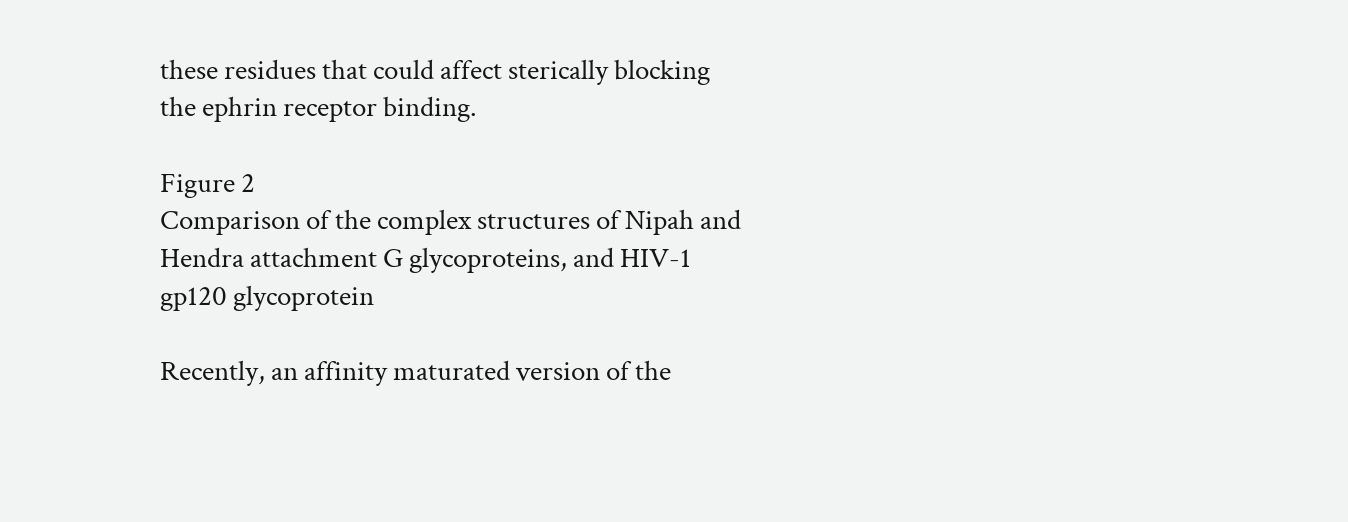these residues that could affect sterically blocking the ephrin receptor binding.

Figure 2
Comparison of the complex structures of Nipah and Hendra attachment G glycoproteins, and HIV-1 gp120 glycoprotein

Recently, an affinity maturated version of the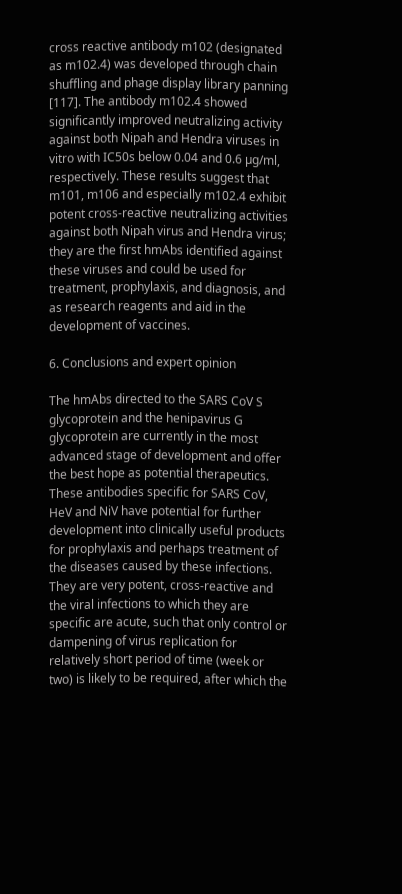cross reactive antibody m102 (designated as m102.4) was developed through chain shuffling and phage display library panning [117]. The antibody m102.4 showed significantly improved neutralizing activity against both Nipah and Hendra viruses in vitro with IC50s below 0.04 and 0.6 µg/ml, respectively. These results suggest that m101, m106 and especially m102.4 exhibit potent cross-reactive neutralizing activities against both Nipah virus and Hendra virus; they are the first hmAbs identified against these viruses and could be used for treatment, prophylaxis, and diagnosis, and as research reagents and aid in the development of vaccines.

6. Conclusions and expert opinion

The hmAbs directed to the SARS CoV S glycoprotein and the henipavirus G glycoprotein are currently in the most advanced stage of development and offer the best hope as potential therapeutics. These antibodies specific for SARS CoV, HeV and NiV have potential for further development into clinically useful products for prophylaxis and perhaps treatment of the diseases caused by these infections. They are very potent, cross-reactive and the viral infections to which they are specific are acute, such that only control or dampening of virus replication for relatively short period of time (week or two) is likely to be required, after which the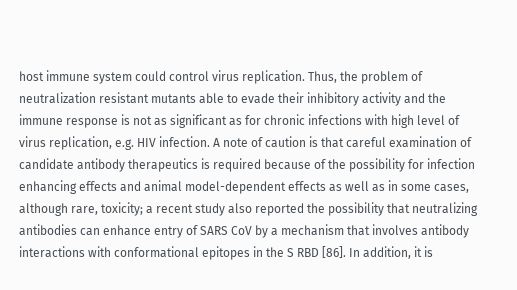host immune system could control virus replication. Thus, the problem of neutralization resistant mutants able to evade their inhibitory activity and the immune response is not as significant as for chronic infections with high level of virus replication, e.g. HIV infection. A note of caution is that careful examination of candidate antibody therapeutics is required because of the possibility for infection enhancing effects and animal model-dependent effects as well as in some cases, although rare, toxicity; a recent study also reported the possibility that neutralizing antibodies can enhance entry of SARS CoV by a mechanism that involves antibody interactions with conformational epitopes in the S RBD [86]. In addition, it is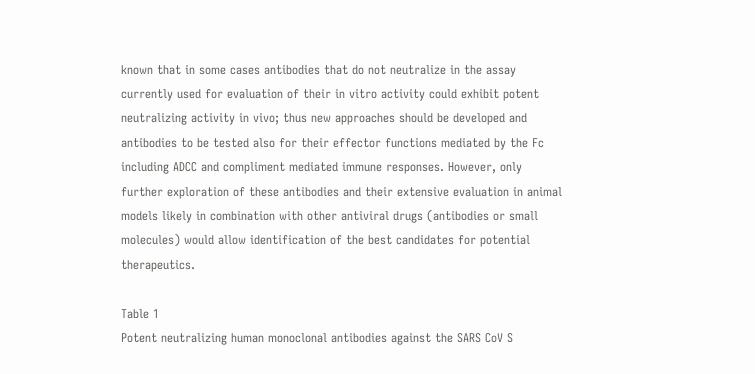known that in some cases antibodies that do not neutralize in the assay currently used for evaluation of their in vitro activity could exhibit potent neutralizing activity in vivo; thus new approaches should be developed and antibodies to be tested also for their effector functions mediated by the Fc including ADCC and compliment mediated immune responses. However, only further exploration of these antibodies and their extensive evaluation in animal models likely in combination with other antiviral drugs (antibodies or small molecules) would allow identification of the best candidates for potential therapeutics.

Table 1
Potent neutralizing human monoclonal antibodies against the SARS CoV S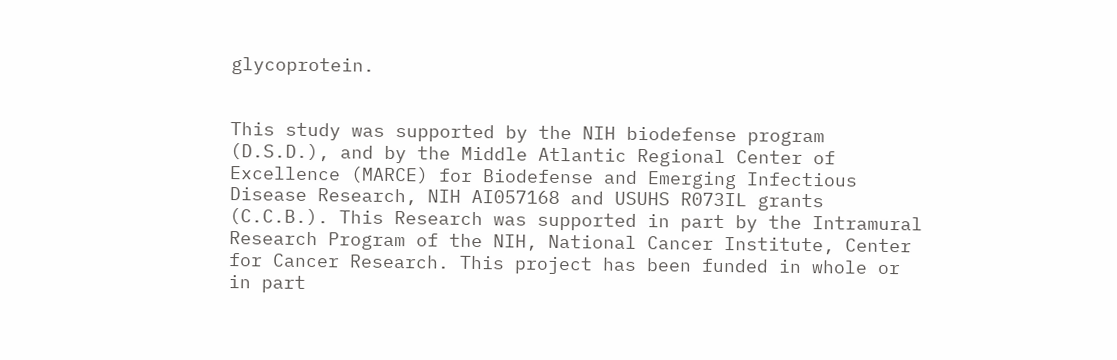glycoprotein.


This study was supported by the NIH biodefense program (D.S.D.), and by the Middle Atlantic Regional Center of Excellence (MARCE) for Biodefense and Emerging Infectious Disease Research, NIH AI057168 and USUHS R073IL grants (C.C.B.). This Research was supported in part by the Intramural Research Program of the NIH, National Cancer Institute, Center for Cancer Research. This project has been funded in whole or in part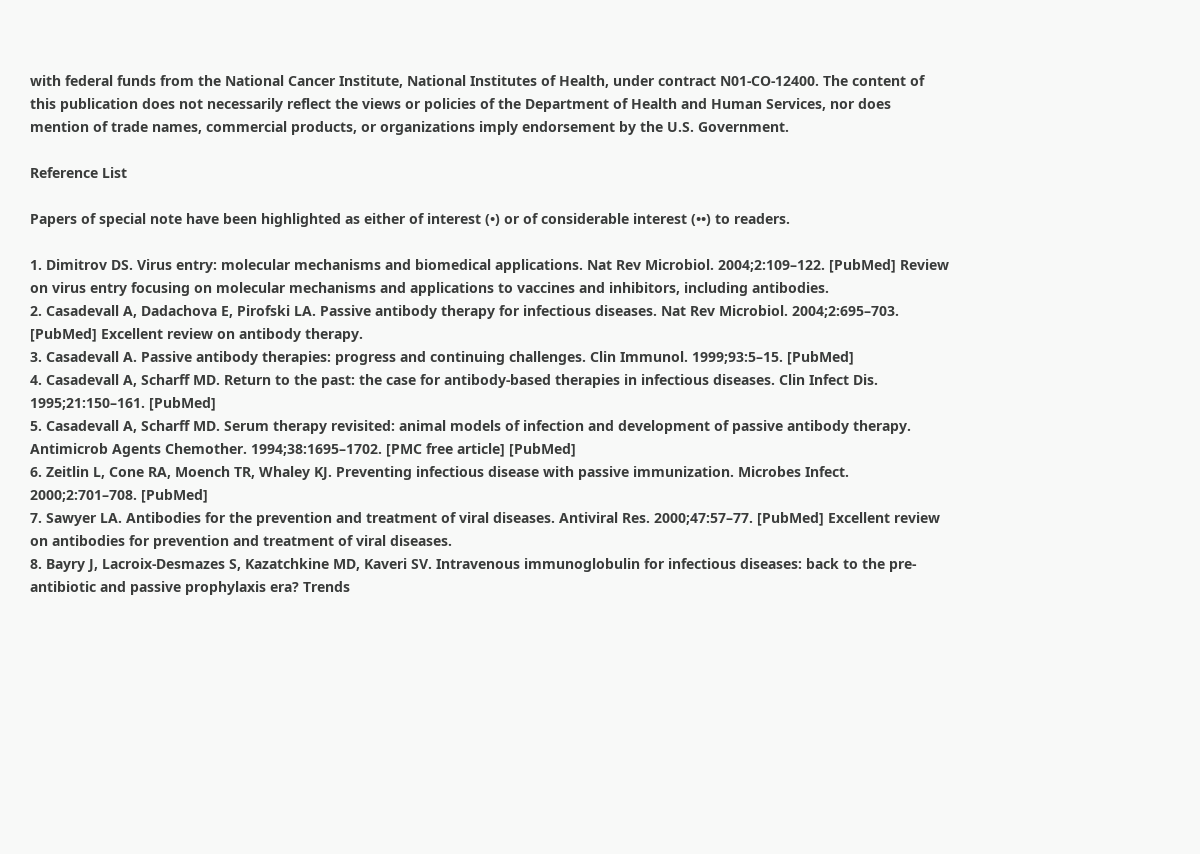with federal funds from the National Cancer Institute, National Institutes of Health, under contract N01-CO-12400. The content of this publication does not necessarily reflect the views or policies of the Department of Health and Human Services, nor does mention of trade names, commercial products, or organizations imply endorsement by the U.S. Government.

Reference List

Papers of special note have been highlighted as either of interest (•) or of considerable interest (••) to readers.

1. Dimitrov DS. Virus entry: molecular mechanisms and biomedical applications. Nat Rev Microbiol. 2004;2:109–122. [PubMed] Review on virus entry focusing on molecular mechanisms and applications to vaccines and inhibitors, including antibodies.
2. Casadevall A, Dadachova E, Pirofski LA. Passive antibody therapy for infectious diseases. Nat Rev Microbiol. 2004;2:695–703. [PubMed] Excellent review on antibody therapy.
3. Casadevall A. Passive antibody therapies: progress and continuing challenges. Clin Immunol. 1999;93:5–15. [PubMed]
4. Casadevall A, Scharff MD. Return to the past: the case for antibody-based therapies in infectious diseases. Clin Infect Dis. 1995;21:150–161. [PubMed]
5. Casadevall A, Scharff MD. Serum therapy revisited: animal models of infection and development of passive antibody therapy. Antimicrob Agents Chemother. 1994;38:1695–1702. [PMC free article] [PubMed]
6. Zeitlin L, Cone RA, Moench TR, Whaley KJ. Preventing infectious disease with passive immunization. Microbes Infect. 2000;2:701–708. [PubMed]
7. Sawyer LA. Antibodies for the prevention and treatment of viral diseases. Antiviral Res. 2000;47:57–77. [PubMed] Excellent review on antibodies for prevention and treatment of viral diseases.
8. Bayry J, Lacroix-Desmazes S, Kazatchkine MD, Kaveri SV. Intravenous immunoglobulin for infectious diseases: back to the pre-antibiotic and passive prophylaxis era? Trends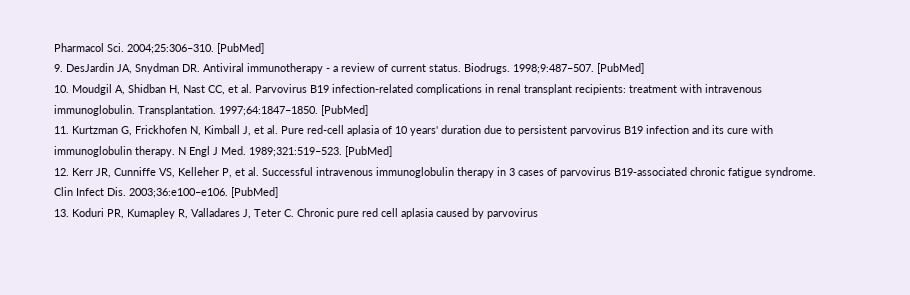Pharmacol Sci. 2004;25:306–310. [PubMed]
9. DesJardin JA, Snydman DR. Antiviral immunotherapy - a review of current status. Biodrugs. 1998;9:487–507. [PubMed]
10. Moudgil A, Shidban H, Nast CC, et al. Parvovirus B19 infection-related complications in renal transplant recipients: treatment with intravenous immunoglobulin. Transplantation. 1997;64:1847–1850. [PubMed]
11. Kurtzman G, Frickhofen N, Kimball J, et al. Pure red-cell aplasia of 10 years' duration due to persistent parvovirus B19 infection and its cure with immunoglobulin therapy. N Engl J Med. 1989;321:519–523. [PubMed]
12. Kerr JR, Cunniffe VS, Kelleher P, et al. Successful intravenous immunoglobulin therapy in 3 cases of parvovirus B19-associated chronic fatigue syndrome. Clin Infect Dis. 2003;36:e100–e106. [PubMed]
13. Koduri PR, Kumapley R, Valladares J, Teter C. Chronic pure red cell aplasia caused by parvovirus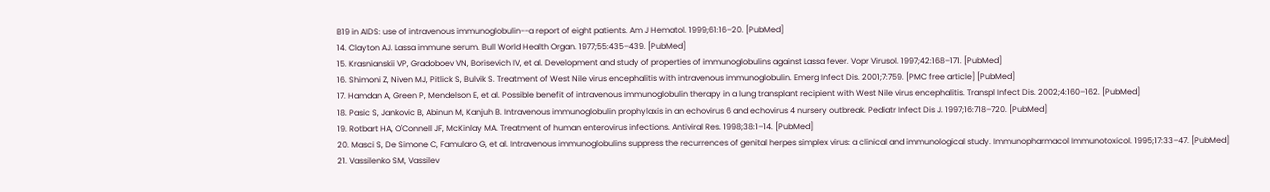B19 in AIDS: use of intravenous immunoglobulin--a report of eight patients. Am J Hematol. 1999;61:16–20. [PubMed]
14. Clayton AJ. Lassa immune serum. Bull World Health Organ. 1977;55:435–439. [PubMed]
15. Krasnianskii VP, Gradoboev VN, Borisevich IV, et al. Development and study of properties of immunoglobulins against Lassa fever. Vopr Virusol. 1997;42:168–171. [PubMed]
16. Shimoni Z, Niven MJ, Pitlick S, Bulvik S. Treatment of West Nile virus encephalitis with intravenous immunoglobulin. Emerg Infect Dis. 2001;7:759. [PMC free article] [PubMed]
17. Hamdan A, Green P, Mendelson E, et al. Possible benefit of intravenous immunoglobulin therapy in a lung transplant recipient with West Nile virus encephalitis. Transpl Infect Dis. 2002;4:160–162. [PubMed]
18. Pasic S, Jankovic B, Abinun M, Kanjuh B. Intravenous immunoglobulin prophylaxis in an echovirus 6 and echovirus 4 nursery outbreak. Pediatr Infect Dis J. 1997;16:718–720. [PubMed]
19. Rotbart HA, O'Connell JF, McKinlay MA. Treatment of human enterovirus infections. Antiviral Res. 1998;38:1–14. [PubMed]
20. Masci S, De Simone C, Famularo G, et al. Intravenous immunoglobulins suppress the recurrences of genital herpes simplex virus: a clinical and immunological study. Immunopharmacol Immunotoxicol. 1995;17:33–47. [PubMed]
21. Vassilenko SM, Vassilev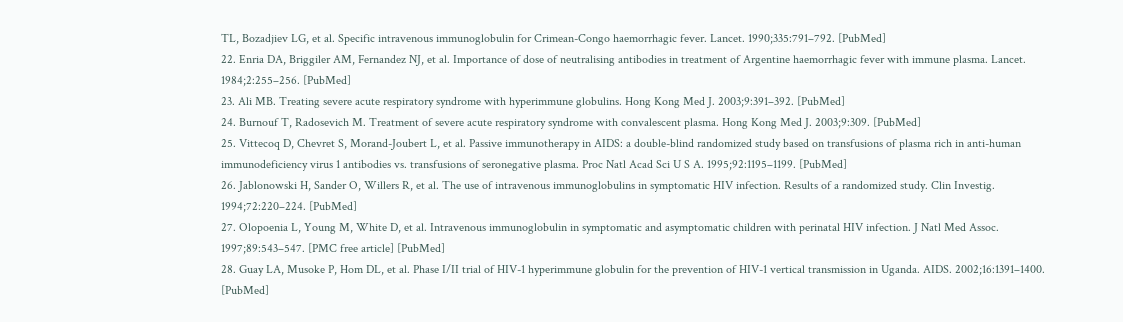TL, Bozadjiev LG, et al. Specific intravenous immunoglobulin for Crimean-Congo haemorrhagic fever. Lancet. 1990;335:791–792. [PubMed]
22. Enria DA, Briggiler AM, Fernandez NJ, et al. Importance of dose of neutralising antibodies in treatment of Argentine haemorrhagic fever with immune plasma. Lancet. 1984;2:255–256. [PubMed]
23. Ali MB. Treating severe acute respiratory syndrome with hyperimmune globulins. Hong Kong Med J. 2003;9:391–392. [PubMed]
24. Burnouf T, Radosevich M. Treatment of severe acute respiratory syndrome with convalescent plasma. Hong Kong Med J. 2003;9:309. [PubMed]
25. Vittecoq D, Chevret S, Morand-Joubert L, et al. Passive immunotherapy in AIDS: a double-blind randomized study based on transfusions of plasma rich in anti-human immunodeficiency virus 1 antibodies vs. transfusions of seronegative plasma. Proc Natl Acad Sci U S A. 1995;92:1195–1199. [PubMed]
26. Jablonowski H, Sander O, Willers R, et al. The use of intravenous immunoglobulins in symptomatic HIV infection. Results of a randomized study. Clin Investig. 1994;72:220–224. [PubMed]
27. Olopoenia L, Young M, White D, et al. Intravenous immunoglobulin in symptomatic and asymptomatic children with perinatal HIV infection. J Natl Med Assoc. 1997;89:543–547. [PMC free article] [PubMed]
28. Guay LA, Musoke P, Hom DL, et al. Phase I/II trial of HIV-1 hyperimmune globulin for the prevention of HIV-1 vertical transmission in Uganda. AIDS. 2002;16:1391–1400. [PubMed]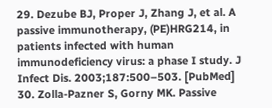29. Dezube BJ, Proper J, Zhang J, et al. A passive immunotherapy, (PE)HRG214, in patients infected with human immunodeficiency virus: a phase I study. J Infect Dis. 2003;187:500–503. [PubMed]
30. Zolla-Pazner S, Gorny MK. Passive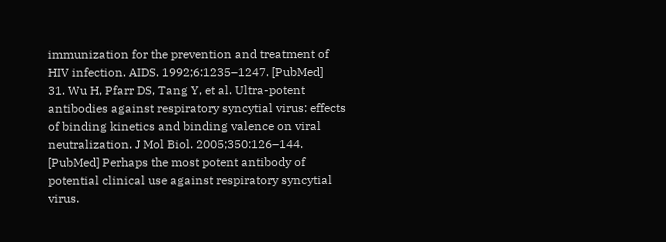immunization for the prevention and treatment of HIV infection. AIDS. 1992;6:1235–1247. [PubMed]
31. Wu H, Pfarr DS, Tang Y, et al. Ultra-potent antibodies against respiratory syncytial virus: effects of binding kinetics and binding valence on viral neutralization. J Mol Biol. 2005;350:126–144. [PubMed] Perhaps the most potent antibody of potential clinical use against respiratory syncytial virus.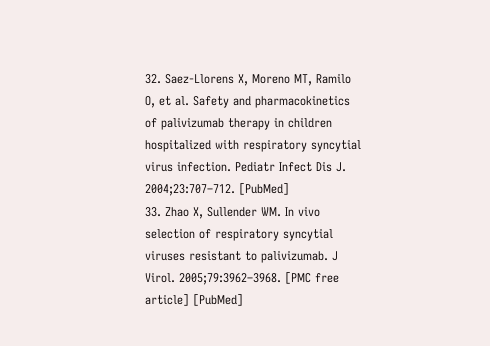32. Saez-Llorens X, Moreno MT, Ramilo O, et al. Safety and pharmacokinetics of palivizumab therapy in children hospitalized with respiratory syncytial virus infection. Pediatr Infect Dis J. 2004;23:707–712. [PubMed]
33. Zhao X, Sullender WM. In vivo selection of respiratory syncytial viruses resistant to palivizumab. J Virol. 2005;79:3962–3968. [PMC free article] [PubMed]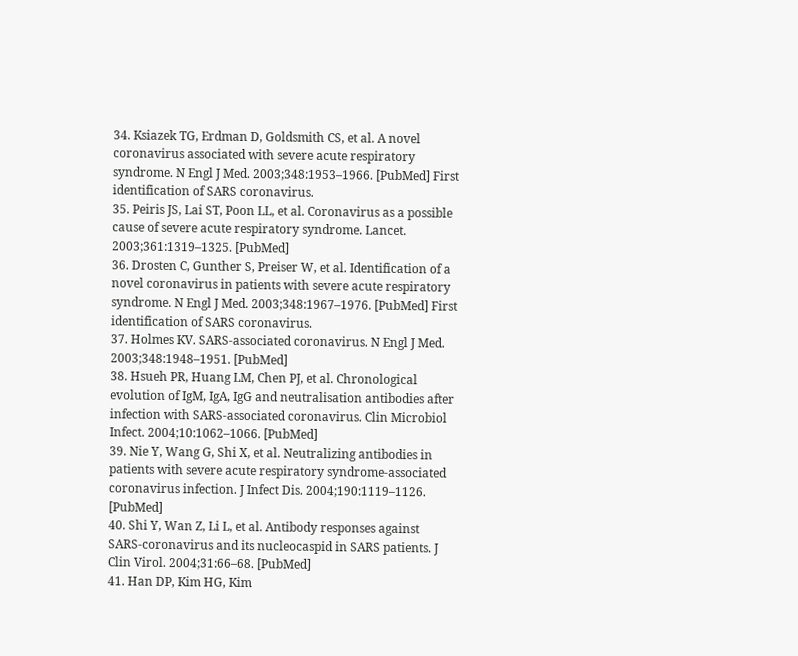34. Ksiazek TG, Erdman D, Goldsmith CS, et al. A novel coronavirus associated with severe acute respiratory syndrome. N Engl J Med. 2003;348:1953–1966. [PubMed] First identification of SARS coronavirus.
35. Peiris JS, Lai ST, Poon LL, et al. Coronavirus as a possible cause of severe acute respiratory syndrome. Lancet. 2003;361:1319–1325. [PubMed]
36. Drosten C, Gunther S, Preiser W, et al. Identification of a novel coronavirus in patients with severe acute respiratory syndrome. N Engl J Med. 2003;348:1967–1976. [PubMed] First identification of SARS coronavirus.
37. Holmes KV. SARS-associated coronavirus. N Engl J Med. 2003;348:1948–1951. [PubMed]
38. Hsueh PR, Huang LM, Chen PJ, et al. Chronological evolution of IgM, IgA, IgG and neutralisation antibodies after infection with SARS-associated coronavirus. Clin Microbiol Infect. 2004;10:1062–1066. [PubMed]
39. Nie Y, Wang G, Shi X, et al. Neutralizing antibodies in patients with severe acute respiratory syndrome-associated coronavirus infection. J Infect Dis. 2004;190:1119–1126. [PubMed]
40. Shi Y, Wan Z, Li L, et al. Antibody responses against SARS-coronavirus and its nucleocaspid in SARS patients. J Clin Virol. 2004;31:66–68. [PubMed]
41. Han DP, Kim HG, Kim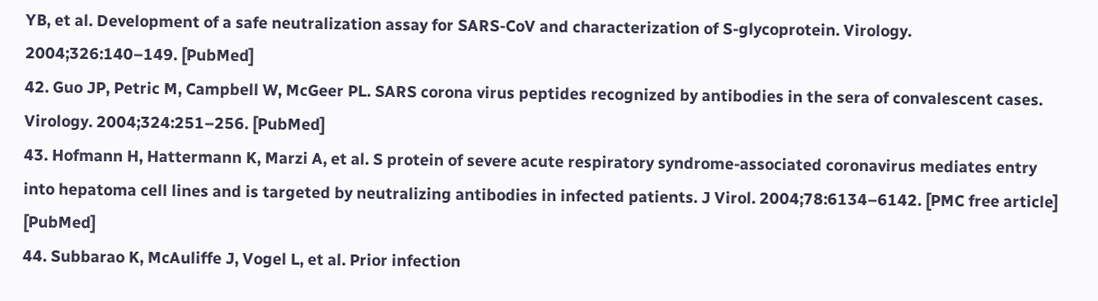YB, et al. Development of a safe neutralization assay for SARS-CoV and characterization of S-glycoprotein. Virology. 2004;326:140–149. [PubMed]
42. Guo JP, Petric M, Campbell W, McGeer PL. SARS corona virus peptides recognized by antibodies in the sera of convalescent cases. Virology. 2004;324:251–256. [PubMed]
43. Hofmann H, Hattermann K, Marzi A, et al. S protein of severe acute respiratory syndrome-associated coronavirus mediates entry into hepatoma cell lines and is targeted by neutralizing antibodies in infected patients. J Virol. 2004;78:6134–6142. [PMC free article] [PubMed]
44. Subbarao K, McAuliffe J, Vogel L, et al. Prior infection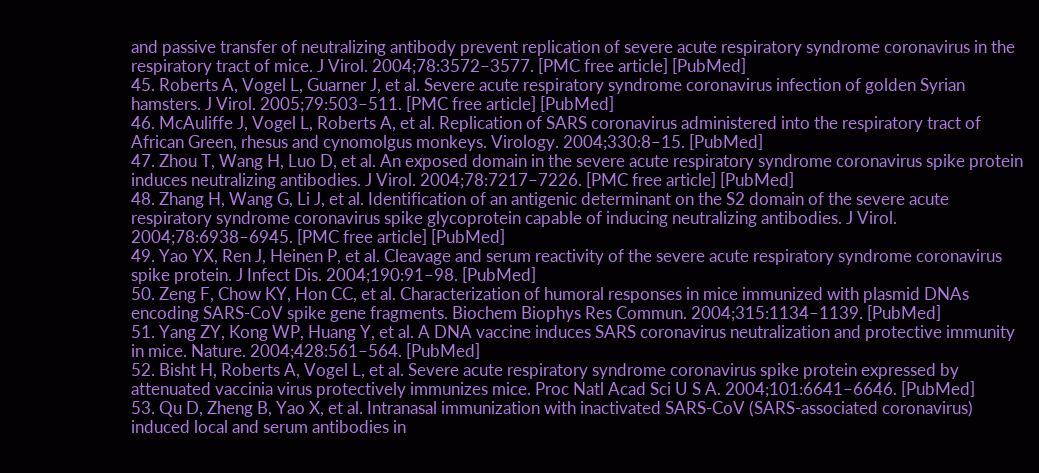and passive transfer of neutralizing antibody prevent replication of severe acute respiratory syndrome coronavirus in the respiratory tract of mice. J Virol. 2004;78:3572–3577. [PMC free article] [PubMed]
45. Roberts A, Vogel L, Guarner J, et al. Severe acute respiratory syndrome coronavirus infection of golden Syrian hamsters. J Virol. 2005;79:503–511. [PMC free article] [PubMed]
46. McAuliffe J, Vogel L, Roberts A, et al. Replication of SARS coronavirus administered into the respiratory tract of African Green, rhesus and cynomolgus monkeys. Virology. 2004;330:8–15. [PubMed]
47. Zhou T, Wang H, Luo D, et al. An exposed domain in the severe acute respiratory syndrome coronavirus spike protein induces neutralizing antibodies. J Virol. 2004;78:7217–7226. [PMC free article] [PubMed]
48. Zhang H, Wang G, Li J, et al. Identification of an antigenic determinant on the S2 domain of the severe acute respiratory syndrome coronavirus spike glycoprotein capable of inducing neutralizing antibodies. J Virol. 2004;78:6938–6945. [PMC free article] [PubMed]
49. Yao YX, Ren J, Heinen P, et al. Cleavage and serum reactivity of the severe acute respiratory syndrome coronavirus spike protein. J Infect Dis. 2004;190:91–98. [PubMed]
50. Zeng F, Chow KY, Hon CC, et al. Characterization of humoral responses in mice immunized with plasmid DNAs encoding SARS-CoV spike gene fragments. Biochem Biophys Res Commun. 2004;315:1134–1139. [PubMed]
51. Yang ZY, Kong WP, Huang Y, et al. A DNA vaccine induces SARS coronavirus neutralization and protective immunity in mice. Nature. 2004;428:561–564. [PubMed]
52. Bisht H, Roberts A, Vogel L, et al. Severe acute respiratory syndrome coronavirus spike protein expressed by attenuated vaccinia virus protectively immunizes mice. Proc Natl Acad Sci U S A. 2004;101:6641–6646. [PubMed]
53. Qu D, Zheng B, Yao X, et al. Intranasal immunization with inactivated SARS-CoV (SARS-associated coronavirus) induced local and serum antibodies in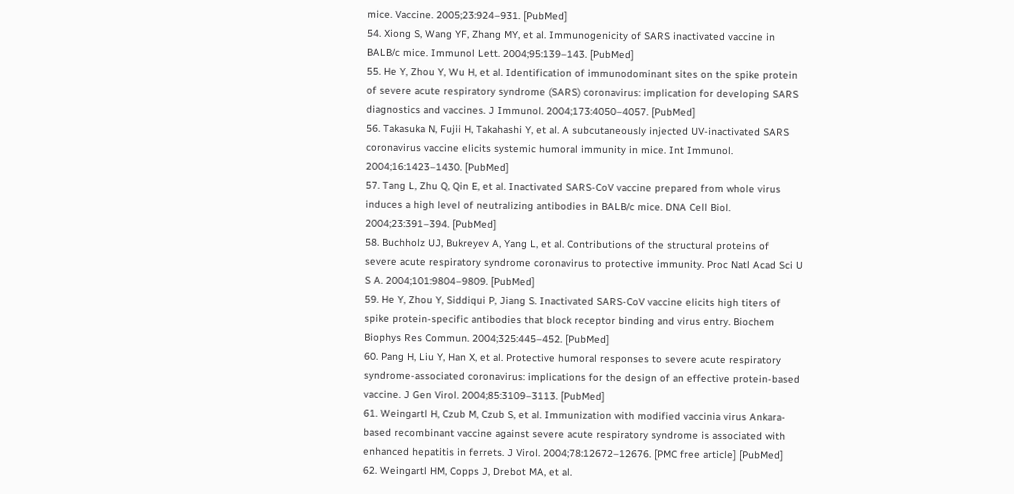mice. Vaccine. 2005;23:924–931. [PubMed]
54. Xiong S, Wang YF, Zhang MY, et al. Immunogenicity of SARS inactivated vaccine in BALB/c mice. Immunol Lett. 2004;95:139–143. [PubMed]
55. He Y, Zhou Y, Wu H, et al. Identification of immunodominant sites on the spike protein of severe acute respiratory syndrome (SARS) coronavirus: implication for developing SARS diagnostics and vaccines. J Immunol. 2004;173:4050–4057. [PubMed]
56. Takasuka N, Fujii H, Takahashi Y, et al. A subcutaneously injected UV-inactivated SARS coronavirus vaccine elicits systemic humoral immunity in mice. Int Immunol. 2004;16:1423–1430. [PubMed]
57. Tang L, Zhu Q, Qin E, et al. Inactivated SARS-CoV vaccine prepared from whole virus induces a high level of neutralizing antibodies in BALB/c mice. DNA Cell Biol. 2004;23:391–394. [PubMed]
58. Buchholz UJ, Bukreyev A, Yang L, et al. Contributions of the structural proteins of severe acute respiratory syndrome coronavirus to protective immunity. Proc Natl Acad Sci U S A. 2004;101:9804–9809. [PubMed]
59. He Y, Zhou Y, Siddiqui P, Jiang S. Inactivated SARS-CoV vaccine elicits high titers of spike protein-specific antibodies that block receptor binding and virus entry. Biochem Biophys Res Commun. 2004;325:445–452. [PubMed]
60. Pang H, Liu Y, Han X, et al. Protective humoral responses to severe acute respiratory syndrome-associated coronavirus: implications for the design of an effective protein-based vaccine. J Gen Virol. 2004;85:3109–3113. [PubMed]
61. Weingartl H, Czub M, Czub S, et al. Immunization with modified vaccinia virus Ankara-based recombinant vaccine against severe acute respiratory syndrome is associated with enhanced hepatitis in ferrets. J Virol. 2004;78:12672–12676. [PMC free article] [PubMed]
62. Weingartl HM, Copps J, Drebot MA, et al.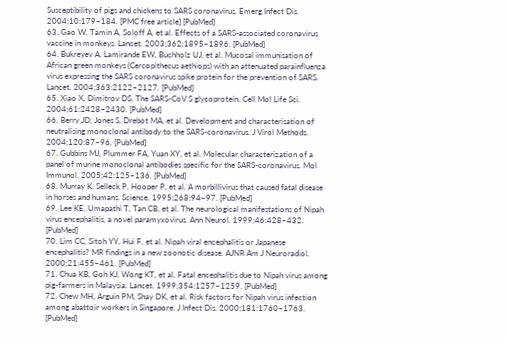Susceptibility of pigs and chickens to SARS coronavirus. Emerg Infect Dis. 2004;10:179–184. [PMC free article] [PubMed]
63. Gao W, Tamin A, Soloff A, et al. Effects of a SARS-associated coronavirus vaccine in monkeys. Lancet. 2003;362:1895–1896. [PubMed]
64. Bukreyev A, Lamirande EW, Buchholz UJ, et al. Mucosal immunisation of African green monkeys (Cercopithecus aethiops) with an attenuated parainfluenza virus expressing the SARS coronavirus spike protein for the prevention of SARS. Lancet. 2004;363:2122–2127. [PubMed]
65. Xiao X, Dimitrov DS. The SARS-CoV S glycoprotein. Cell Mol Life Sci. 2004;61:2428–2430. [PubMed]
66. Berry JD, Jones S, Drebot MA, et al. Development and characterisation of neutralising monoclonal antibody to the SARS-coronavirus. J Virol Methods. 2004;120:87–96. [PubMed]
67. Gubbins MJ, Plummer FA, Yuan XY, et al. Molecular characterization of a panel of murine monoclonal antibodies specific for the SARS-coronavirus. Mol Immunol. 2005;42:125–136. [PubMed]
68. Murray K, Selleck P, Hooper P, et al. A morbillivirus that caused fatal disease in horses and humans. Science. 1995;268:94–97. [PubMed]
69. Lee KE, Umapathi T, Tan CB, et al. The neurological manifestations of Nipah virus encephalitis, a novel paramyxovirus. Ann Neurol. 1999;46:428–432. [PubMed]
70. Lim CC, Sitoh YY, Hui F, et al. Nipah viral encephalitis or Japanese encephalitis? MR findings in a new zoonotic disease. AJNR Am J Neuroradiol. 2000;21:455–461. [PubMed]
71. Chua KB, Goh KJ, Wong KT, et al. Fatal encephalitis due to Nipah virus among pig-farmers in Malaysia. Lancet. 1999;354:1257–1259. [PubMed]
72. Chew MH, Arguin PM, Shay DK, et al. Risk factors for Nipah virus infection among abattoir workers in Singapore. J Infect Dis. 2000;181:1760–1763. [PubMed]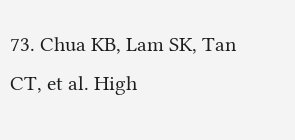73. Chua KB, Lam SK, Tan CT, et al. High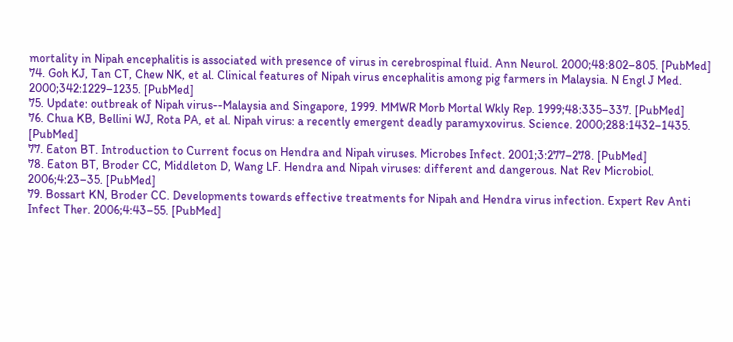mortality in Nipah encephalitis is associated with presence of virus in cerebrospinal fluid. Ann Neurol. 2000;48:802–805. [PubMed]
74. Goh KJ, Tan CT, Chew NK, et al. Clinical features of Nipah virus encephalitis among pig farmers in Malaysia. N Engl J Med. 2000;342:1229–1235. [PubMed]
75. Update: outbreak of Nipah virus--Malaysia and Singapore, 1999. MMWR Morb Mortal Wkly Rep. 1999;48:335–337. [PubMed]
76. Chua KB, Bellini WJ, Rota PA, et al. Nipah virus: a recently emergent deadly paramyxovirus. Science. 2000;288:1432–1435. [PubMed]
77. Eaton BT. Introduction to Current focus on Hendra and Nipah viruses. Microbes Infect. 2001;3:277–278. [PubMed]
78. Eaton BT, Broder CC, Middleton D, Wang LF. Hendra and Nipah viruses: different and dangerous. Nat Rev Microbiol. 2006;4:23–35. [PubMed]
79. Bossart KN, Broder CC. Developments towards effective treatments for Nipah and Hendra virus infection. Expert Rev Anti Infect Ther. 2006;4:43–55. [PubMed]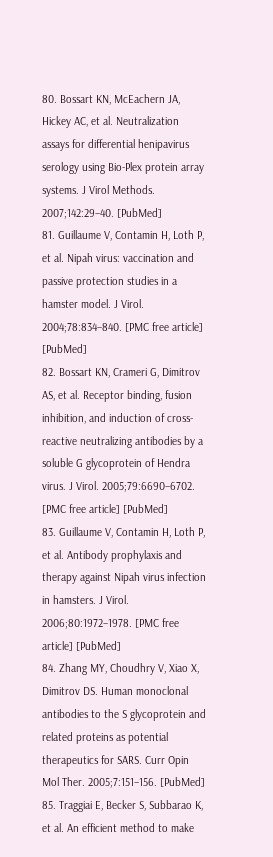80. Bossart KN, McEachern JA, Hickey AC, et al. Neutralization assays for differential henipavirus serology using Bio-Plex protein array systems. J Virol Methods. 2007;142:29–40. [PubMed]
81. Guillaume V, Contamin H, Loth P, et al. Nipah virus: vaccination and passive protection studies in a hamster model. J Virol. 2004;78:834–840. [PMC free article] [PubMed]
82. Bossart KN, Crameri G, Dimitrov AS, et al. Receptor binding, fusion inhibition, and induction of cross-reactive neutralizing antibodies by a soluble G glycoprotein of Hendra virus. J Virol. 2005;79:6690–6702. [PMC free article] [PubMed]
83. Guillaume V, Contamin H, Loth P, et al. Antibody prophylaxis and therapy against Nipah virus infection in hamsters. J Virol. 2006;80:1972–1978. [PMC free article] [PubMed]
84. Zhang MY, Choudhry V, Xiao X, Dimitrov DS. Human monoclonal antibodies to the S glycoprotein and related proteins as potential therapeutics for SARS. Curr Opin Mol Ther. 2005;7:151–156. [PubMed]
85. Traggiai E, Becker S, Subbarao K, et al. An efficient method to make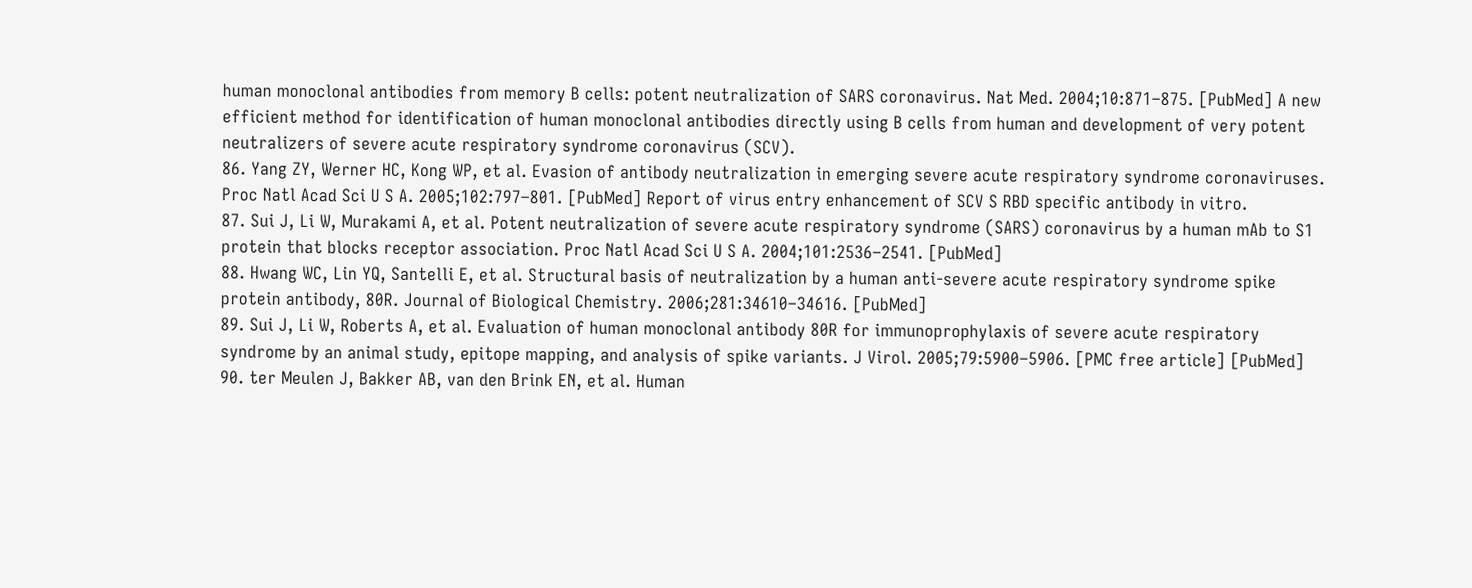human monoclonal antibodies from memory B cells: potent neutralization of SARS coronavirus. Nat Med. 2004;10:871–875. [PubMed] A new efficient method for identification of human monoclonal antibodies directly using B cells from human and development of very potent neutralizers of severe acute respiratory syndrome coronavirus (SCV).
86. Yang ZY, Werner HC, Kong WP, et al. Evasion of antibody neutralization in emerging severe acute respiratory syndrome coronaviruses. Proc Natl Acad Sci U S A. 2005;102:797–801. [PubMed] Report of virus entry enhancement of SCV S RBD specific antibody in vitro.
87. Sui J, Li W, Murakami A, et al. Potent neutralization of severe acute respiratory syndrome (SARS) coronavirus by a human mAb to S1 protein that blocks receptor association. Proc Natl Acad Sci U S A. 2004;101:2536–2541. [PubMed]
88. Hwang WC, Lin YQ, Santelli E, et al. Structural basis of neutralization by a human anti-severe acute respiratory syndrome spike protein antibody, 80R. Journal of Biological Chemistry. 2006;281:34610–34616. [PubMed]
89. Sui J, Li W, Roberts A, et al. Evaluation of human monoclonal antibody 80R for immunoprophylaxis of severe acute respiratory syndrome by an animal study, epitope mapping, and analysis of spike variants. J Virol. 2005;79:5900–5906. [PMC free article] [PubMed]
90. ter Meulen J, Bakker AB, van den Brink EN, et al. Human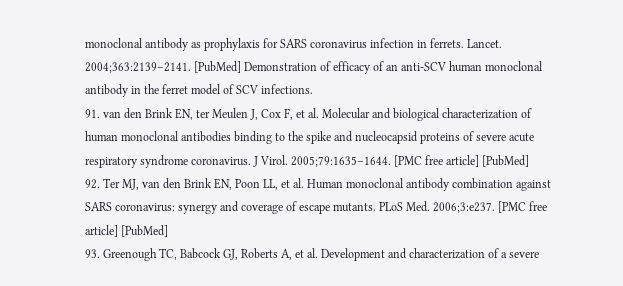monoclonal antibody as prophylaxis for SARS coronavirus infection in ferrets. Lancet. 2004;363:2139–2141. [PubMed] Demonstration of efficacy of an anti-SCV human monoclonal antibody in the ferret model of SCV infections.
91. van den Brink EN, ter Meulen J, Cox F, et al. Molecular and biological characterization of human monoclonal antibodies binding to the spike and nucleocapsid proteins of severe acute respiratory syndrome coronavirus. J Virol. 2005;79:1635–1644. [PMC free article] [PubMed]
92. Ter MJ, van den Brink EN, Poon LL, et al. Human monoclonal antibody combination against SARS coronavirus: synergy and coverage of escape mutants. PLoS Med. 2006;3:e237. [PMC free article] [PubMed]
93. Greenough TC, Babcock GJ, Roberts A, et al. Development and characterization of a severe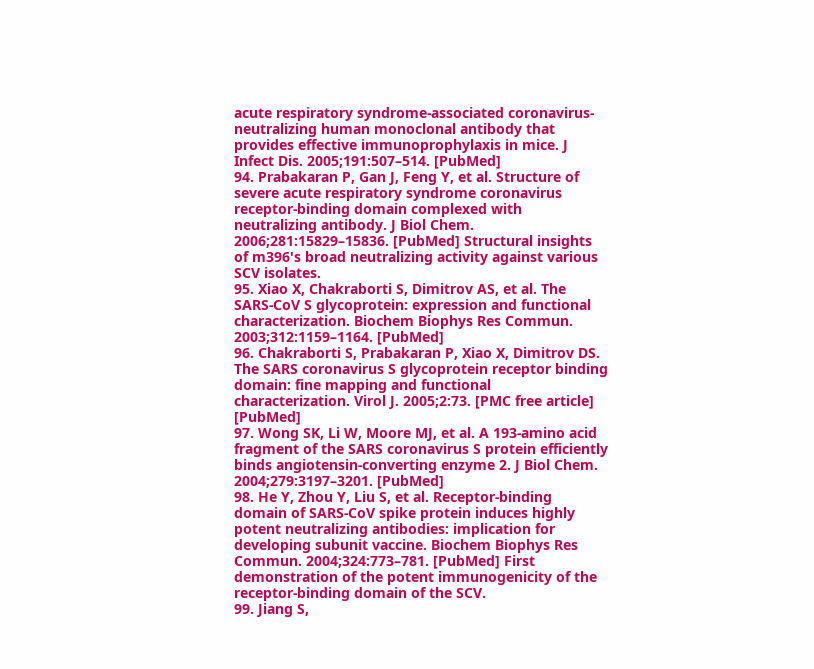acute respiratory syndrome-associated coronavirus-neutralizing human monoclonal antibody that provides effective immunoprophylaxis in mice. J Infect Dis. 2005;191:507–514. [PubMed]
94. Prabakaran P, Gan J, Feng Y, et al. Structure of severe acute respiratory syndrome coronavirus receptor-binding domain complexed with neutralizing antibody. J Biol Chem. 2006;281:15829–15836. [PubMed] Structural insights of m396's broad neutralizing activity against various SCV isolates.
95. Xiao X, Chakraborti S, Dimitrov AS, et al. The SARS-CoV S glycoprotein: expression and functional characterization. Biochem Biophys Res Commun. 2003;312:1159–1164. [PubMed]
96. Chakraborti S, Prabakaran P, Xiao X, Dimitrov DS. The SARS coronavirus S glycoprotein receptor binding domain: fine mapping and functional characterization. Virol J. 2005;2:73. [PMC free article] [PubMed]
97. Wong SK, Li W, Moore MJ, et al. A 193-amino acid fragment of the SARS coronavirus S protein efficiently binds angiotensin-converting enzyme 2. J Biol Chem. 2004;279:3197–3201. [PubMed]
98. He Y, Zhou Y, Liu S, et al. Receptor-binding domain of SARS-CoV spike protein induces highly potent neutralizing antibodies: implication for developing subunit vaccine. Biochem Biophys Res Commun. 2004;324:773–781. [PubMed] First demonstration of the potent immunogenicity of the receptor-binding domain of the SCV.
99. Jiang S,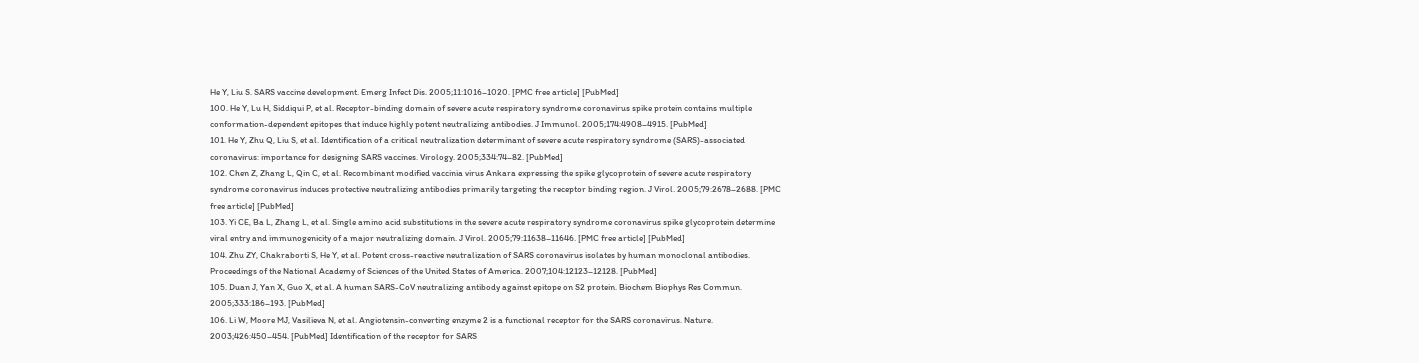He Y, Liu S. SARS vaccine development. Emerg Infect Dis. 2005;11:1016–1020. [PMC free article] [PubMed]
100. He Y, Lu H, Siddiqui P, et al. Receptor-binding domain of severe acute respiratory syndrome coronavirus spike protein contains multiple conformation-dependent epitopes that induce highly potent neutralizing antibodies. J Immunol. 2005;174:4908–4915. [PubMed]
101. He Y, Zhu Q, Liu S, et al. Identification of a critical neutralization determinant of severe acute respiratory syndrome (SARS)-associated coronavirus: importance for designing SARS vaccines. Virology. 2005;334:74–82. [PubMed]
102. Chen Z, Zhang L, Qin C, et al. Recombinant modified vaccinia virus Ankara expressing the spike glycoprotein of severe acute respiratory syndrome coronavirus induces protective neutralizing antibodies primarily targeting the receptor binding region. J Virol. 2005;79:2678–2688. [PMC free article] [PubMed]
103. Yi CE, Ba L, Zhang L, et al. Single amino acid substitutions in the severe acute respiratory syndrome coronavirus spike glycoprotein determine viral entry and immunogenicity of a major neutralizing domain. J Virol. 2005;79:11638–11646. [PMC free article] [PubMed]
104. Zhu ZY, Chakraborti S, He Y, et al. Potent cross-reactive neutralization of SARS coronavirus isolates by human monoclonal antibodies. Proceedings of the National Academy of Sciences of the United States of America. 2007;104:12123–12128. [PubMed]
105. Duan J, Yan X, Guo X, et al. A human SARS-CoV neutralizing antibody against epitope on S2 protein. Biochem Biophys Res Commun. 2005;333:186–193. [PubMed]
106. Li W, Moore MJ, Vasilieva N, et al. Angiotensin-converting enzyme 2 is a functional receptor for the SARS coronavirus. Nature. 2003;426:450–454. [PubMed] Identification of the receptor for SARS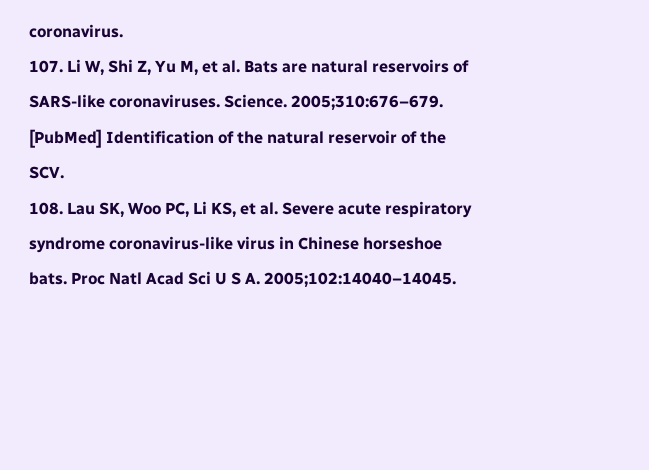coronavirus.
107. Li W, Shi Z, Yu M, et al. Bats are natural reservoirs of SARS-like coronaviruses. Science. 2005;310:676–679. [PubMed] Identification of the natural reservoir of the SCV.
108. Lau SK, Woo PC, Li KS, et al. Severe acute respiratory syndrome coronavirus-like virus in Chinese horseshoe bats. Proc Natl Acad Sci U S A. 2005;102:14040–14045.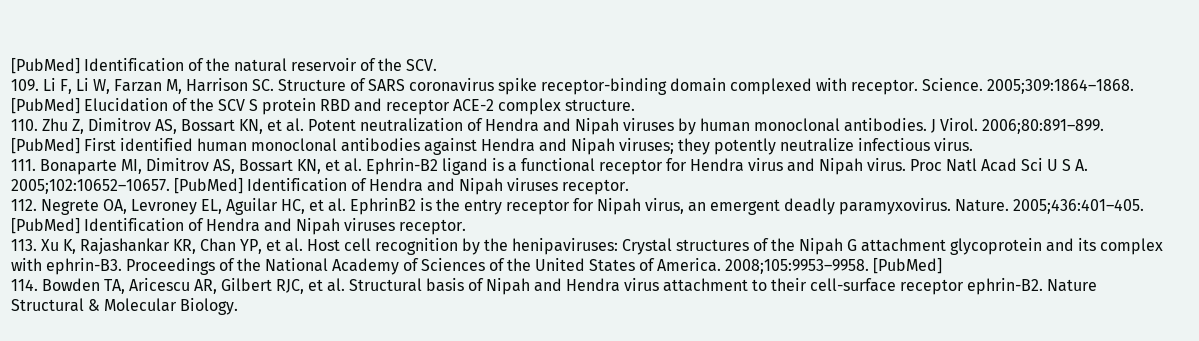[PubMed] Identification of the natural reservoir of the SCV.
109. Li F, Li W, Farzan M, Harrison SC. Structure of SARS coronavirus spike receptor-binding domain complexed with receptor. Science. 2005;309:1864–1868. [PubMed] Elucidation of the SCV S protein RBD and receptor ACE-2 complex structure.
110. Zhu Z, Dimitrov AS, Bossart KN, et al. Potent neutralization of Hendra and Nipah viruses by human monoclonal antibodies. J Virol. 2006;80:891–899. [PubMed] First identified human monoclonal antibodies against Hendra and Nipah viruses; they potently neutralize infectious virus.
111. Bonaparte MI, Dimitrov AS, Bossart KN, et al. Ephrin-B2 ligand is a functional receptor for Hendra virus and Nipah virus. Proc Natl Acad Sci U S A. 2005;102:10652–10657. [PubMed] Identification of Hendra and Nipah viruses receptor.
112. Negrete OA, Levroney EL, Aguilar HC, et al. EphrinB2 is the entry receptor for Nipah virus, an emergent deadly paramyxovirus. Nature. 2005;436:401–405. [PubMed] Identification of Hendra and Nipah viruses receptor.
113. Xu K, Rajashankar KR, Chan YP, et al. Host cell recognition by the henipaviruses: Crystal structures of the Nipah G attachment glycoprotein and its complex with ephrin-B3. Proceedings of the National Academy of Sciences of the United States of America. 2008;105:9953–9958. [PubMed]
114. Bowden TA, Aricescu AR, Gilbert RJC, et al. Structural basis of Nipah and Hendra virus attachment to their cell-surface receptor ephrin-B2. Nature Structural & Molecular Biology.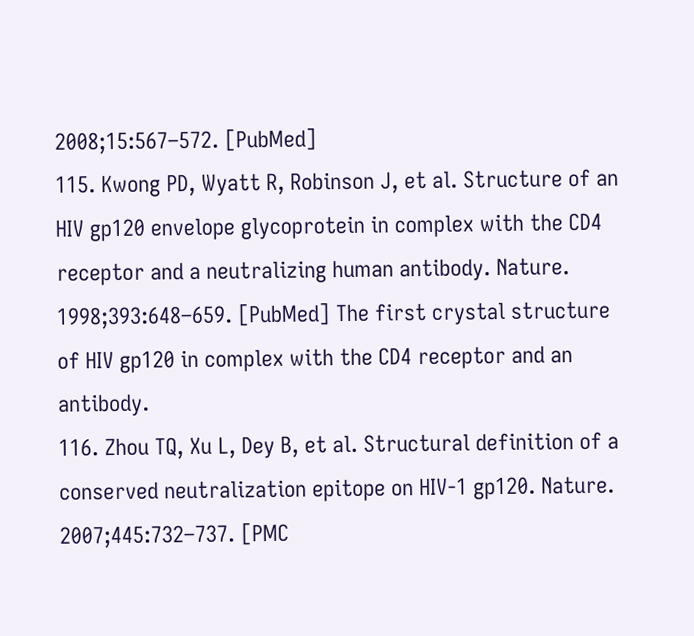2008;15:567–572. [PubMed]
115. Kwong PD, Wyatt R, Robinson J, et al. Structure of an HIV gp120 envelope glycoprotein in complex with the CD4 receptor and a neutralizing human antibody. Nature. 1998;393:648–659. [PubMed] The first crystal structure of HIV gp120 in complex with the CD4 receptor and an antibody.
116. Zhou TQ, Xu L, Dey B, et al. Structural definition of a conserved neutralization epitope on HIV-1 gp120. Nature. 2007;445:732–737. [PMC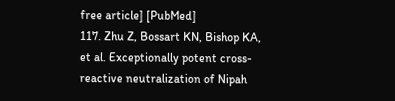free article] [PubMed]
117. Zhu Z, Bossart KN, Bishop KA, et al. Exceptionally potent cross-reactive neutralization of Nipah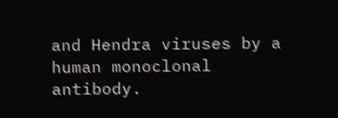and Hendra viruses by a human monoclonal antibody.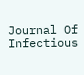Journal Of Infectious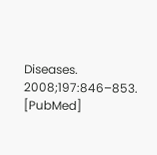Diseases. 2008;197:846–853. [PubMed]